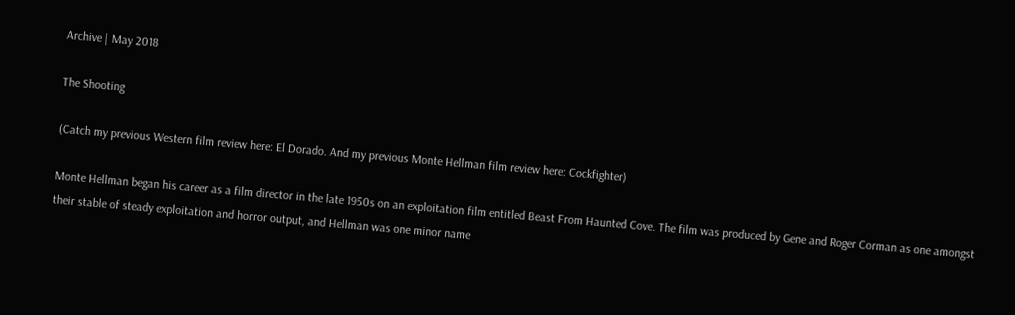Archive | May 2018

The Shooting

(Catch my previous Western film review here: El Dorado. And my previous Monte Hellman film review here: Cockfighter)

Monte Hellman began his career as a film director in the late 1950s on an exploitation film entitled Beast From Haunted Cove. The film was produced by Gene and Roger Corman as one amongst their stable of steady exploitation and horror output, and Hellman was one minor name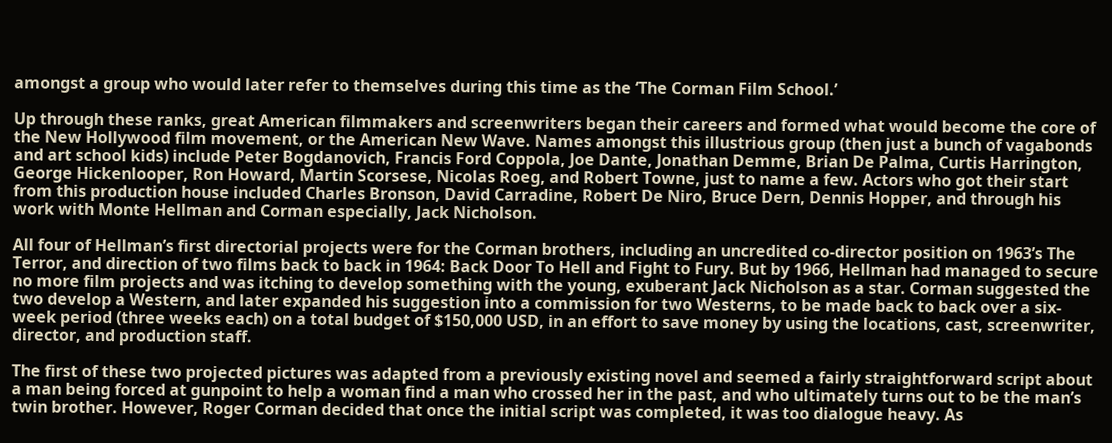amongst a group who would later refer to themselves during this time as the ‘The Corman Film School.’

Up through these ranks, great American filmmakers and screenwriters began their careers and formed what would become the core of the New Hollywood film movement, or the American New Wave. Names amongst this illustrious group (then just a bunch of vagabonds and art school kids) include Peter Bogdanovich, Francis Ford Coppola, Joe Dante, Jonathan Demme, Brian De Palma, Curtis Harrington, George Hickenlooper, Ron Howard, Martin Scorsese, Nicolas Roeg, and Robert Towne, just to name a few. Actors who got their start from this production house included Charles Bronson, David Carradine, Robert De Niro, Bruce Dern, Dennis Hopper, and through his work with Monte Hellman and Corman especially, Jack Nicholson.

All four of Hellman’s first directorial projects were for the Corman brothers, including an uncredited co-director position on 1963’s The Terror, and direction of two films back to back in 1964: Back Door To Hell and Fight to Fury. But by 1966, Hellman had managed to secure no more film projects and was itching to develop something with the young, exuberant Jack Nicholson as a star. Corman suggested the two develop a Western, and later expanded his suggestion into a commission for two Westerns, to be made back to back over a six-week period (three weeks each) on a total budget of $150,000 USD, in an effort to save money by using the locations, cast, screenwriter, director, and production staff.

The first of these two projected pictures was adapted from a previously existing novel and seemed a fairly straightforward script about a man being forced at gunpoint to help a woman find a man who crossed her in the past, and who ultimately turns out to be the man’s twin brother. However, Roger Corman decided that once the initial script was completed, it was too dialogue heavy. As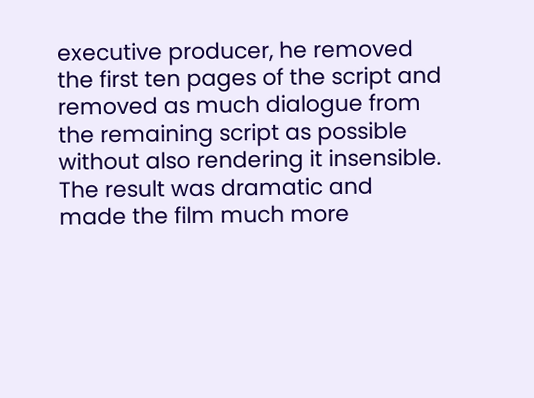executive producer, he removed the first ten pages of the script and removed as much dialogue from the remaining script as possible without also rendering it insensible. The result was dramatic and made the film much more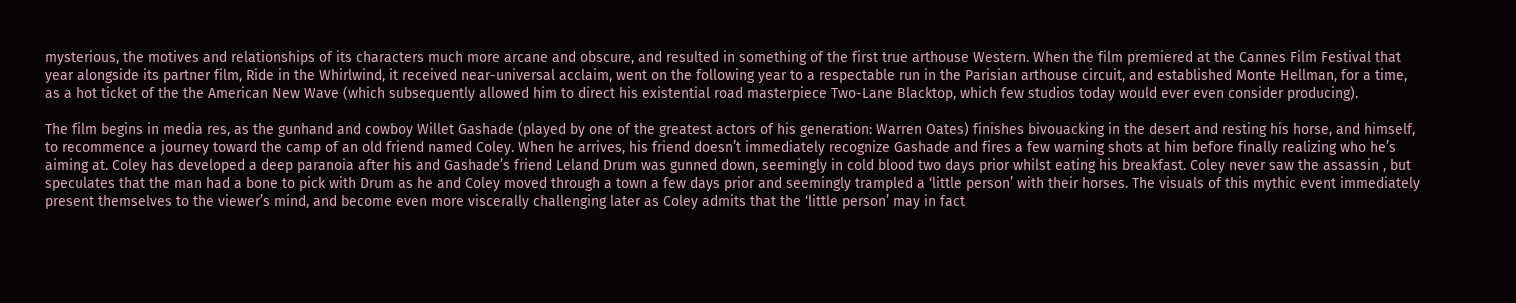mysterious, the motives and relationships of its characters much more arcane and obscure, and resulted in something of the first true arthouse Western. When the film premiered at the Cannes Film Festival that year alongside its partner film, Ride in the Whirlwind, it received near-universal acclaim, went on the following year to a respectable run in the Parisian arthouse circuit, and established Monte Hellman, for a time, as a hot ticket of the the American New Wave (which subsequently allowed him to direct his existential road masterpiece Two-Lane Blacktop, which few studios today would ever even consider producing).

The film begins in media res, as the gunhand and cowboy Willet Gashade (played by one of the greatest actors of his generation: Warren Oates) finishes bivouacking in the desert and resting his horse, and himself, to recommence a journey toward the camp of an old friend named Coley. When he arrives, his friend doesn’t immediately recognize Gashade and fires a few warning shots at him before finally realizing who he’s aiming at. Coley has developed a deep paranoia after his and Gashade’s friend Leland Drum was gunned down, seemingly in cold blood two days prior whilst eating his breakfast. Coley never saw the assassin , but speculates that the man had a bone to pick with Drum as he and Coley moved through a town a few days prior and seemingly trampled a ‘little person’ with their horses. The visuals of this mythic event immediately present themselves to the viewer’s mind, and become even more viscerally challenging later as Coley admits that the ‘little person’ may in fact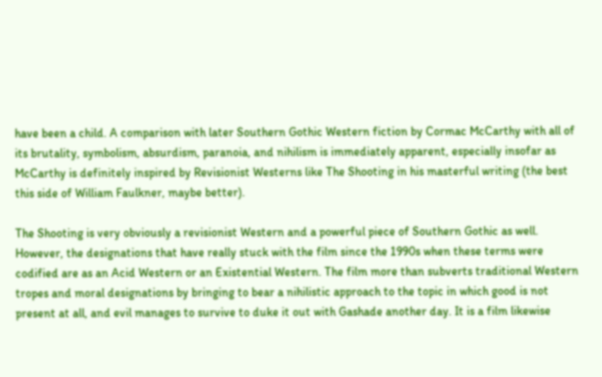have been a child. A comparison with later Southern Gothic Western fiction by Cormac McCarthy with all of its brutality, symbolism, absurdism, paranoia, and nihilism is immediately apparent, especially insofar as McCarthy is definitely inspired by Revisionist Westerns like The Shooting in his masterful writing (the best this side of William Faulkner, maybe better).

The Shooting is very obviously a revisionist Western and a powerful piece of Southern Gothic as well. However, the designations that have really stuck with the film since the 1990s when these terms were codified are as an Acid Western or an Existential Western. The film more than subverts traditional Western tropes and moral designations by bringing to bear a nihilistic approach to the topic in which good is not present at all, and evil manages to survive to duke it out with Gashade another day. It is a film likewise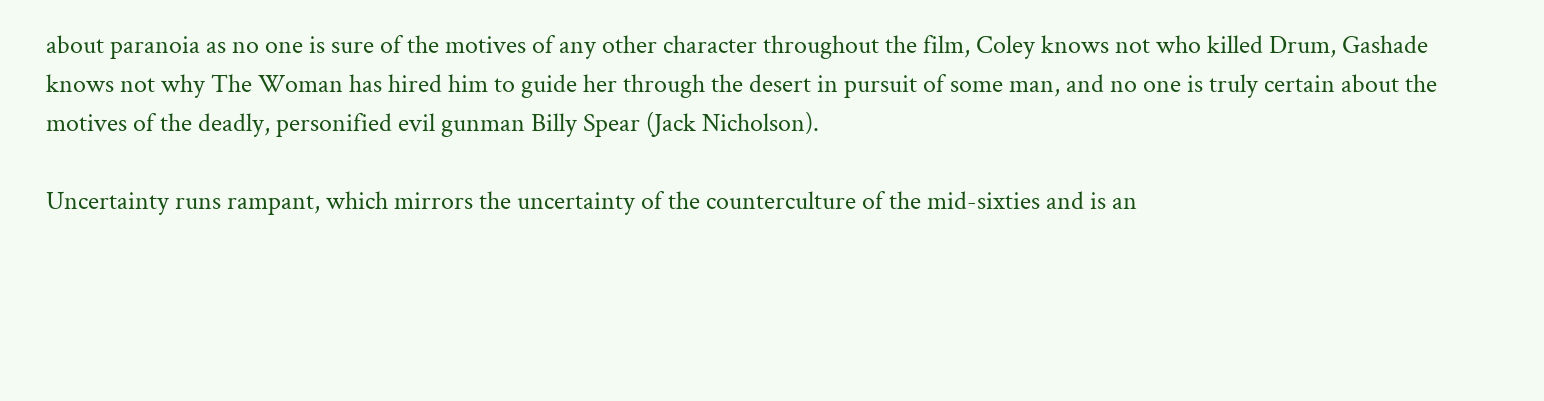about paranoia as no one is sure of the motives of any other character throughout the film, Coley knows not who killed Drum, Gashade knows not why The Woman has hired him to guide her through the desert in pursuit of some man, and no one is truly certain about the motives of the deadly, personified evil gunman Billy Spear (Jack Nicholson).

Uncertainty runs rampant, which mirrors the uncertainty of the counterculture of the mid-sixties and is an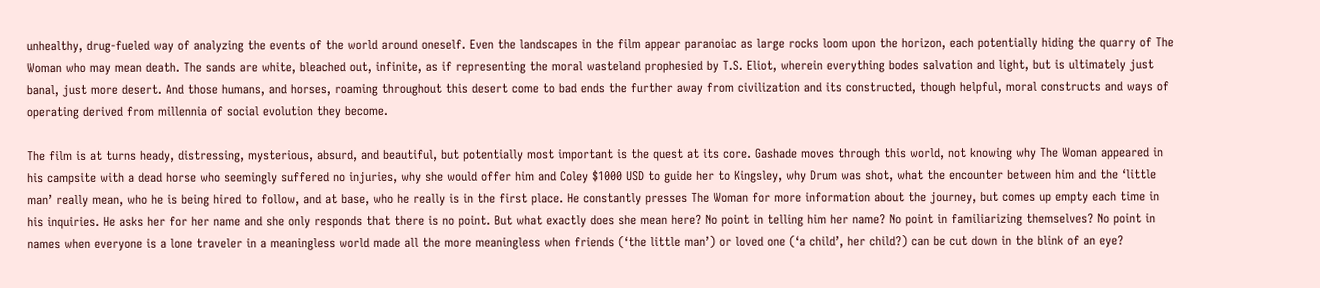unhealthy, drug-fueled way of analyzing the events of the world around oneself. Even the landscapes in the film appear paranoiac as large rocks loom upon the horizon, each potentially hiding the quarry of The Woman who may mean death. The sands are white, bleached out, infinite, as if representing the moral wasteland prophesied by T.S. Eliot, wherein everything bodes salvation and light, but is ultimately just banal, just more desert. And those humans, and horses, roaming throughout this desert come to bad ends the further away from civilization and its constructed, though helpful, moral constructs and ways of operating derived from millennia of social evolution they become.

The film is at turns heady, distressing, mysterious, absurd, and beautiful, but potentially most important is the quest at its core. Gashade moves through this world, not knowing why The Woman appeared in his campsite with a dead horse who seemingly suffered no injuries, why she would offer him and Coley $1000 USD to guide her to Kingsley, why Drum was shot, what the encounter between him and the ‘little man’ really mean, who he is being hired to follow, and at base, who he really is in the first place. He constantly presses The Woman for more information about the journey, but comes up empty each time in his inquiries. He asks her for her name and she only responds that there is no point. But what exactly does she mean here? No point in telling him her name? No point in familiarizing themselves? No point in names when everyone is a lone traveler in a meaningless world made all the more meaningless when friends (‘the little man’) or loved one (‘a child’, her child?) can be cut down in the blink of an eye?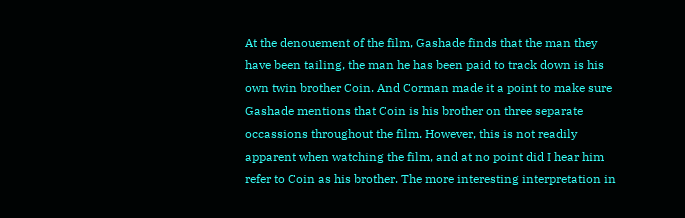At the denouement of the film, Gashade finds that the man they have been tailing, the man he has been paid to track down is his own twin brother Coin. And Corman made it a point to make sure Gashade mentions that Coin is his brother on three separate occassions throughout the film. However, this is not readily apparent when watching the film, and at no point did I hear him refer to Coin as his brother. The more interesting interpretation in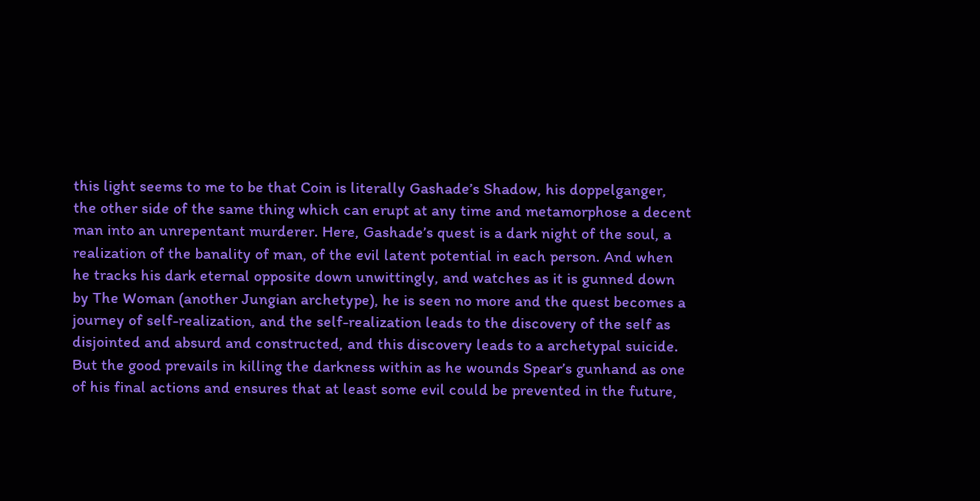this light seems to me to be that Coin is literally Gashade’s Shadow, his doppelganger, the other side of the same thing which can erupt at any time and metamorphose a decent man into an unrepentant murderer. Here, Gashade’s quest is a dark night of the soul, a realization of the banality of man, of the evil latent potential in each person. And when he tracks his dark eternal opposite down unwittingly, and watches as it is gunned down by The Woman (another Jungian archetype), he is seen no more and the quest becomes a journey of self-realization, and the self-realization leads to the discovery of the self as disjointed and absurd and constructed, and this discovery leads to a archetypal suicide. But the good prevails in killing the darkness within as he wounds Spear’s gunhand as one of his final actions and ensures that at least some evil could be prevented in the future,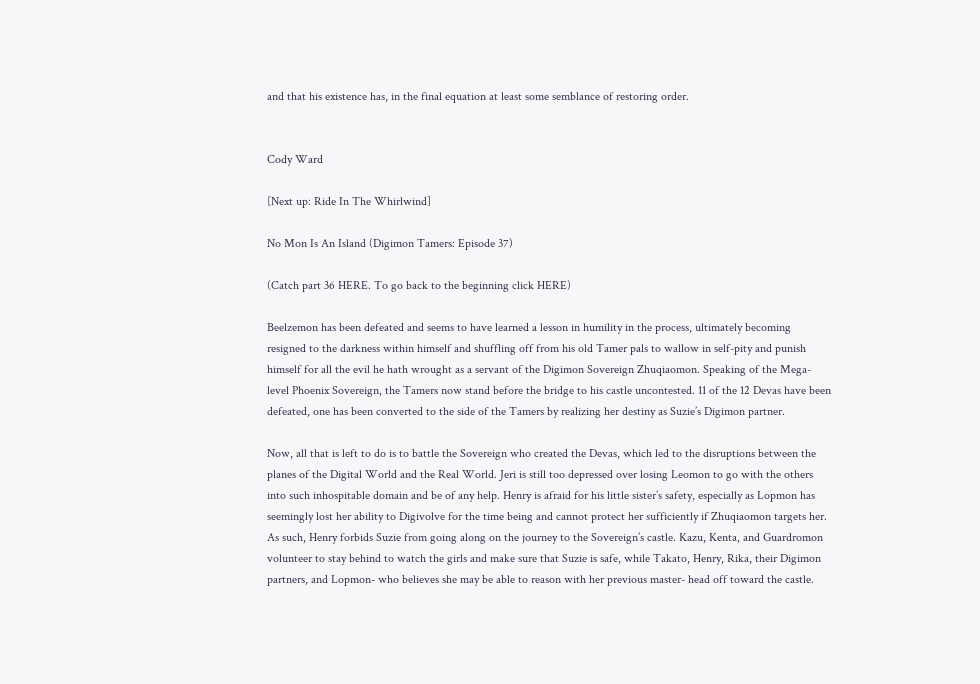and that his existence has, in the final equation at least some semblance of restoring order.


Cody Ward

[Next up: Ride In The Whirlwind]

No Mon Is An Island (Digimon Tamers: Episode 37)

(Catch part 36 HERE. To go back to the beginning click HERE)

Beelzemon has been defeated and seems to have learned a lesson in humility in the process, ultimately becoming resigned to the darkness within himself and shuffling off from his old Tamer pals to wallow in self-pity and punish himself for all the evil he hath wrought as a servant of the Digimon Sovereign Zhuqiaomon. Speaking of the Mega-level Phoenix Sovereign, the Tamers now stand before the bridge to his castle uncontested. 11 of the 12 Devas have been defeated, one has been converted to the side of the Tamers by realizing her destiny as Suzie’s Digimon partner.

Now, all that is left to do is to battle the Sovereign who created the Devas, which led to the disruptions between the planes of the Digital World and the Real World. Jeri is still too depressed over losing Leomon to go with the others into such inhospitable domain and be of any help. Henry is afraid for his little sister’s safety, especially as Lopmon has seemingly lost her ability to Digivolve for the time being and cannot protect her sufficiently if Zhuqiaomon targets her. As such, Henry forbids Suzie from going along on the journey to the Sovereign’s castle. Kazu, Kenta, and Guardromon volunteer to stay behind to watch the girls and make sure that Suzie is safe, while Takato, Henry, Rika, their Digimon partners, and Lopmon- who believes she may be able to reason with her previous master- head off toward the castle.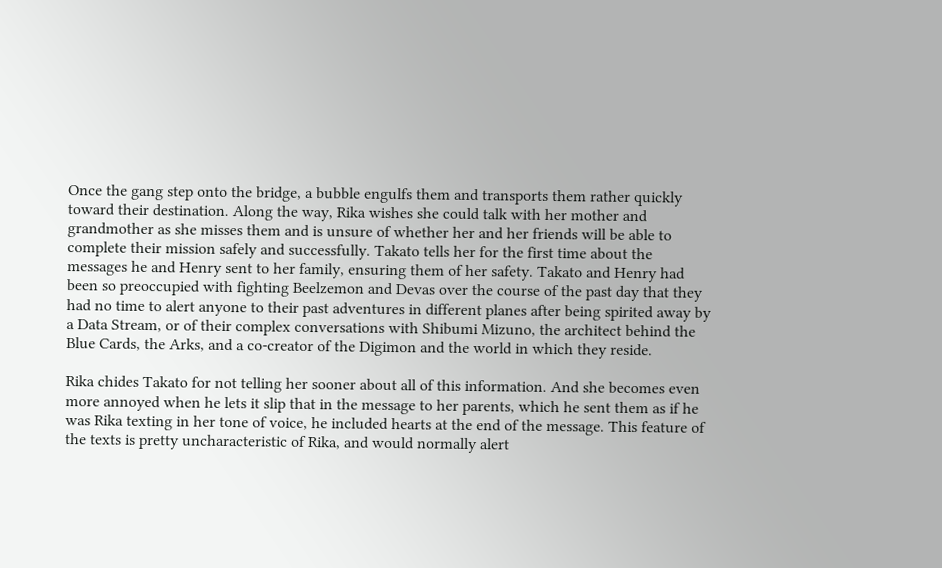Once the gang step onto the bridge, a bubble engulfs them and transports them rather quickly toward their destination. Along the way, Rika wishes she could talk with her mother and grandmother as she misses them and is unsure of whether her and her friends will be able to complete their mission safely and successfully. Takato tells her for the first time about the messages he and Henry sent to her family, ensuring them of her safety. Takato and Henry had been so preoccupied with fighting Beelzemon and Devas over the course of the past day that they had no time to alert anyone to their past adventures in different planes after being spirited away by a Data Stream, or of their complex conversations with Shibumi Mizuno, the architect behind the Blue Cards, the Arks, and a co-creator of the Digimon and the world in which they reside.

Rika chides Takato for not telling her sooner about all of this information. And she becomes even more annoyed when he lets it slip that in the message to her parents, which he sent them as if he was Rika texting in her tone of voice, he included hearts at the end of the message. This feature of the texts is pretty uncharacteristic of Rika, and would normally alert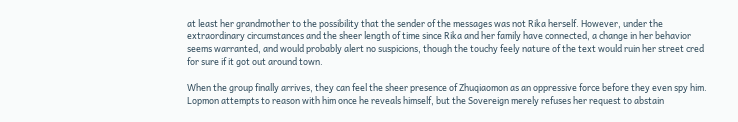at least her grandmother to the possibility that the sender of the messages was not Rika herself. However, under the extraordinary circumstances and the sheer length of time since Rika and her family have connected, a change in her behavior seems warranted, and would probably alert no suspicions, though the touchy feely nature of the text would ruin her street cred for sure if it got out around town.

When the group finally arrives, they can feel the sheer presence of Zhuqiaomon as an oppressive force before they even spy him. Lopmon attempts to reason with him once he reveals himself, but the Sovereign merely refuses her request to abstain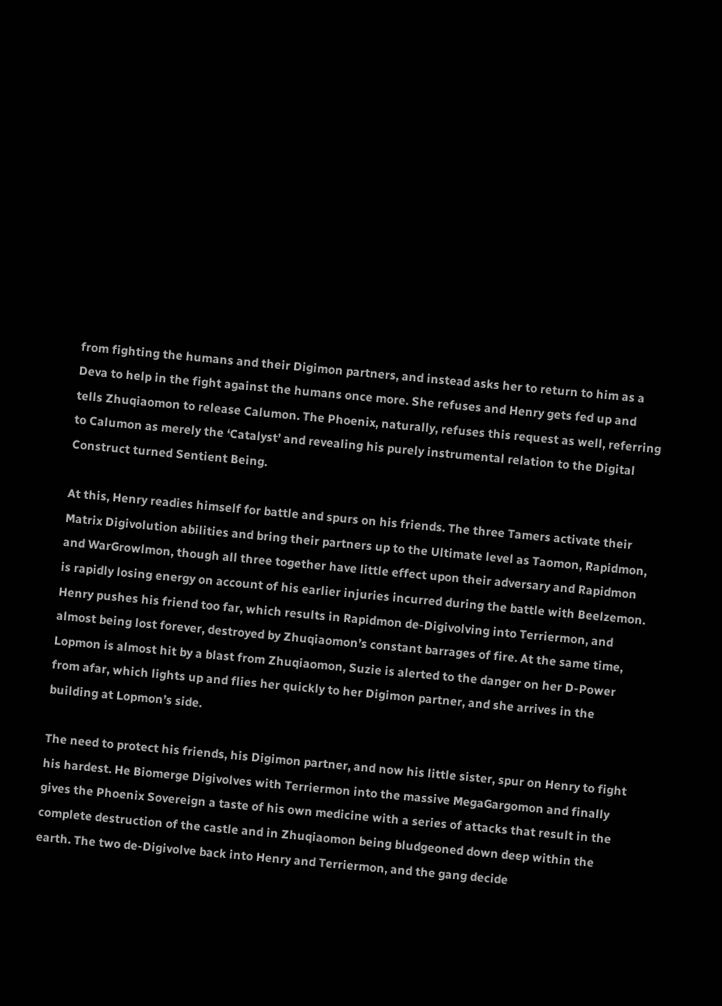from fighting the humans and their Digimon partners, and instead asks her to return to him as a Deva to help in the fight against the humans once more. She refuses and Henry gets fed up and tells Zhuqiaomon to release Calumon. The Phoenix, naturally, refuses this request as well, referring to Calumon as merely the ‘Catalyst’ and revealing his purely instrumental relation to the Digital Construct turned Sentient Being.

At this, Henry readies himself for battle and spurs on his friends. The three Tamers activate their Matrix Digivolution abilities and bring their partners up to the Ultimate level as Taomon, Rapidmon, and WarGrowlmon, though all three together have little effect upon their adversary and Rapidmon is rapidly losing energy on account of his earlier injuries incurred during the battle with Beelzemon. Henry pushes his friend too far, which results in Rapidmon de-Digivolving into Terriermon, and almost being lost forever, destroyed by Zhuqiaomon’s constant barrages of fire. At the same time, Lopmon is almost hit by a blast from Zhuqiaomon, Suzie is alerted to the danger on her D-Power from afar, which lights up and flies her quickly to her Digimon partner, and she arrives in the building at Lopmon’s side.

The need to protect his friends, his Digimon partner, and now his little sister, spur on Henry to fight his hardest. He Biomerge Digivolves with Terriermon into the massive MegaGargomon and finally gives the Phoenix Sovereign a taste of his own medicine with a series of attacks that result in the complete destruction of the castle and in Zhuqiaomon being bludgeoned down deep within the earth. The two de-Digivolve back into Henry and Terriermon, and the gang decide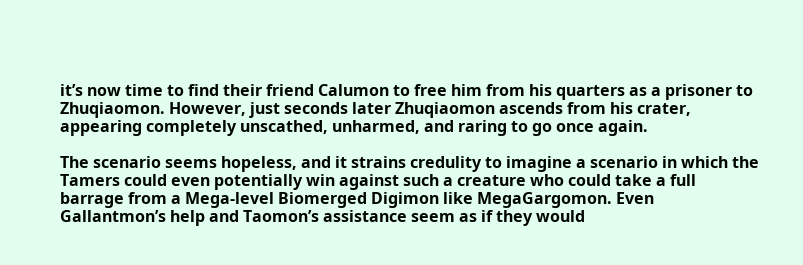it’s now time to find their friend Calumon to free him from his quarters as a prisoner to Zhuqiaomon. However, just seconds later Zhuqiaomon ascends from his crater, appearing completely unscathed, unharmed, and raring to go once again.

The scenario seems hopeless, and it strains credulity to imagine a scenario in which the Tamers could even potentially win against such a creature who could take a full barrage from a Mega-level Biomerged Digimon like MegaGargomon. Even Gallantmon’s help and Taomon’s assistance seem as if they would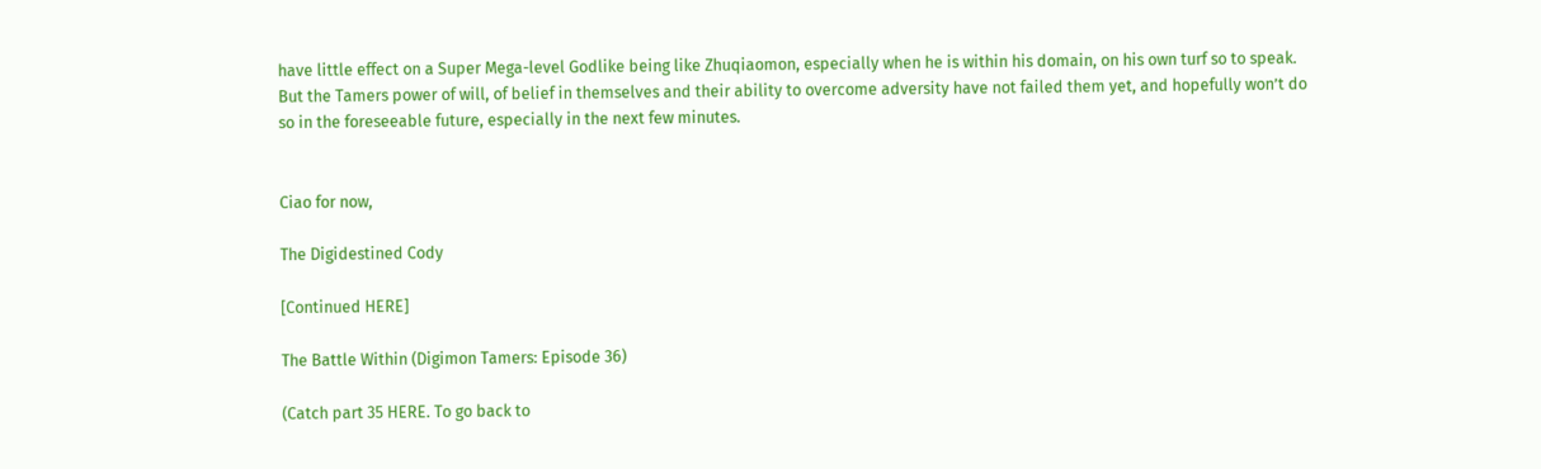have little effect on a Super Mega-level Godlike being like Zhuqiaomon, especially when he is within his domain, on his own turf so to speak. But the Tamers power of will, of belief in themselves and their ability to overcome adversity have not failed them yet, and hopefully won’t do so in the foreseeable future, especially in the next few minutes.


Ciao for now,

The Digidestined Cody

[Continued HERE]

The Battle Within (Digimon Tamers: Episode 36)

(Catch part 35 HERE. To go back to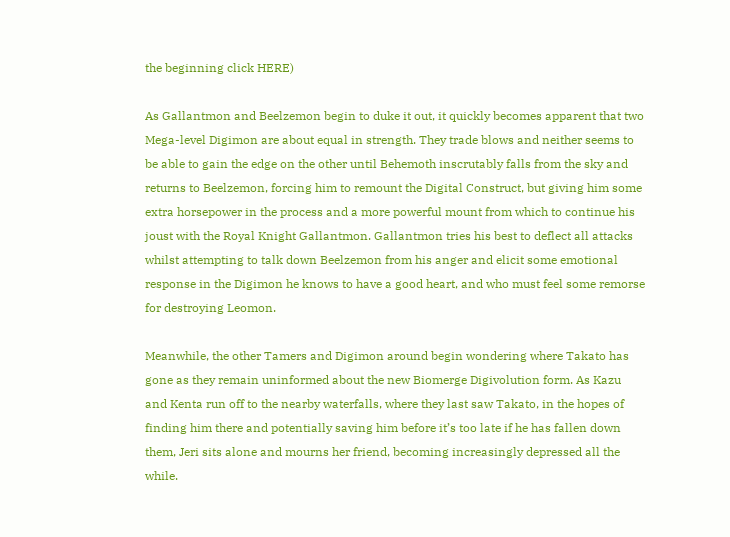the beginning click HERE)

As Gallantmon and Beelzemon begin to duke it out, it quickly becomes apparent that two Mega-level Digimon are about equal in strength. They trade blows and neither seems to be able to gain the edge on the other until Behemoth inscrutably falls from the sky and returns to Beelzemon, forcing him to remount the Digital Construct, but giving him some extra horsepower in the process and a more powerful mount from which to continue his joust with the Royal Knight Gallantmon. Gallantmon tries his best to deflect all attacks whilst attempting to talk down Beelzemon from his anger and elicit some emotional response in the Digimon he knows to have a good heart, and who must feel some remorse for destroying Leomon.

Meanwhile, the other Tamers and Digimon around begin wondering where Takato has gone as they remain uninformed about the new Biomerge Digivolution form. As Kazu and Kenta run off to the nearby waterfalls, where they last saw Takato, in the hopes of finding him there and potentially saving him before it’s too late if he has fallen down them, Jeri sits alone and mourns her friend, becoming increasingly depressed all the while.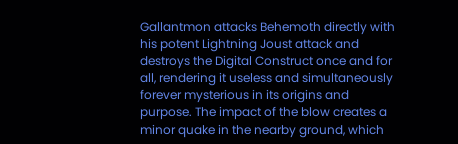Gallantmon attacks Behemoth directly with his potent Lightning Joust attack and destroys the Digital Construct once and for all, rendering it useless and simultaneously forever mysterious in its origins and purpose. The impact of the blow creates a minor quake in the nearby ground, which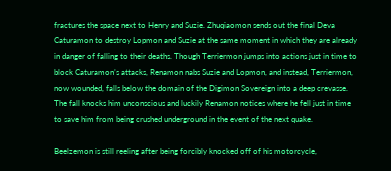fractures the space next to Henry and Suzie. Zhuqiaomon sends out the final Deva Caturamon to destroy Lopmon and Suzie at the same moment in which they are already in danger of falling to their deaths. Though Terriermon jumps into actions just in time to block Caturamon’s attacks, Renamon nabs Suzie and Lopmon, and instead, Terriermon, now wounded, falls below the domain of the Digimon Sovereign into a deep crevasse. The fall knocks him unconscious and luckily Renamon notices where he fell just in time to save him from being crushed underground in the event of the next quake.

Beelzemon is still reeling after being forcibly knocked off of his motorcycle,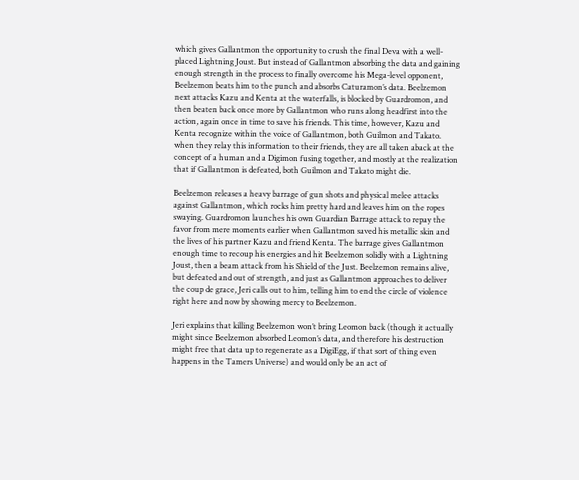which gives Gallantmon the opportunity to crush the final Deva with a well-placed Lightning Joust. But instead of Gallantmon absorbing the data and gaining enough strength in the process to finally overcome his Mega-level opponent, Beelzemon beats him to the punch and absorbs Caturamon’s data. Beelzemon next attacks Kazu and Kenta at the waterfalls, is blocked by Guardromon, and then beaten back once more by Gallantmon who runs along headfirst into the action, again once in time to save his friends. This time, however, Kazu and Kenta recognize within the voice of Gallantmon, both Guilmon and Takato. when they relay this information to their friends, they are all taken aback at the concept of a human and a Digimon fusing together, and mostly at the realization that if Gallantmon is defeated, both Guilmon and Takato might die.

Beelzemon releases a heavy barrage of gun shots and physical melee attacks against Gallantmon, which rocks him pretty hard and leaves him on the ropes swaying. Guardromon launches his own Guardian Barrage attack to repay the favor from mere moments earlier when Gallantmon saved his metallic skin and the lives of his partner Kazu and friend Kenta. The barrage gives Gallantmon enough time to recoup his energies and hit Beelzemon solidly with a Lightning Joust, then a beam attack from his Shield of the Just. Beelzemon remains alive, but defeated and out of strength, and just as Gallantmon approaches to deliver the coup de grace, Jeri calls out to him, telling him to end the circle of violence right here and now by showing mercy to Beelzemon.

Jeri explains that killing Beelzemon won’t bring Leomon back (though it actually might since Beelzemon absorbed Leomon’s data, and therefore his destruction might free that data up to regenerate as a DigiEgg, if that sort of thing even happens in the Tamers Universe) and would only be an act of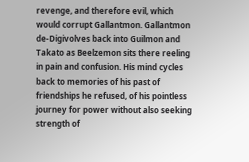revenge, and therefore evil, which would corrupt Gallantmon. Gallantmon de-Digivolves back into Guilmon and Takato as Beelzemon sits there reeling in pain and confusion. His mind cycles back to memories of his past of friendships he refused, of his pointless journey for power without also seeking strength of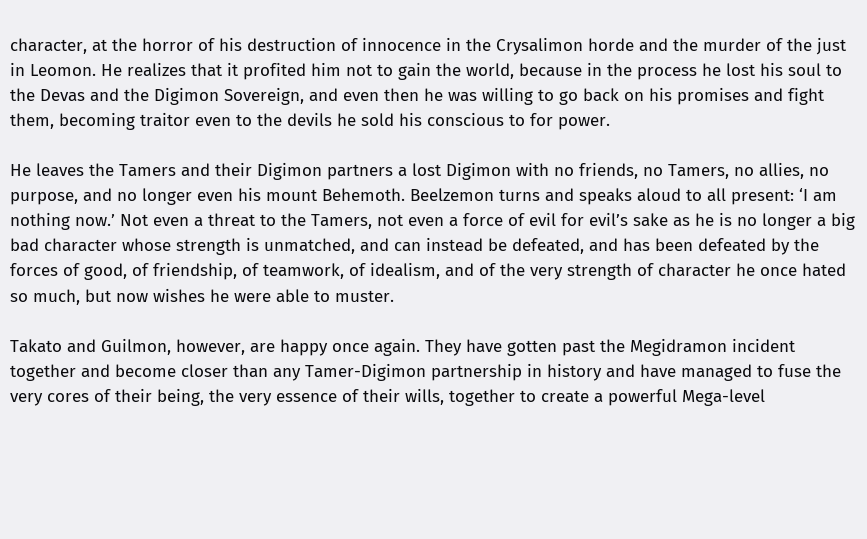character, at the horror of his destruction of innocence in the Crysalimon horde and the murder of the just in Leomon. He realizes that it profited him not to gain the world, because in the process he lost his soul to the Devas and the Digimon Sovereign, and even then he was willing to go back on his promises and fight them, becoming traitor even to the devils he sold his conscious to for power.

He leaves the Tamers and their Digimon partners a lost Digimon with no friends, no Tamers, no allies, no purpose, and no longer even his mount Behemoth. Beelzemon turns and speaks aloud to all present: ‘I am nothing now.’ Not even a threat to the Tamers, not even a force of evil for evil’s sake as he is no longer a big bad character whose strength is unmatched, and can instead be defeated, and has been defeated by the forces of good, of friendship, of teamwork, of idealism, and of the very strength of character he once hated so much, but now wishes he were able to muster.

Takato and Guilmon, however, are happy once again. They have gotten past the Megidramon incident together and become closer than any Tamer-Digimon partnership in history and have managed to fuse the very cores of their being, the very essence of their wills, together to create a powerful Mega-level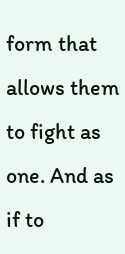form that allows them to fight as one. And as if to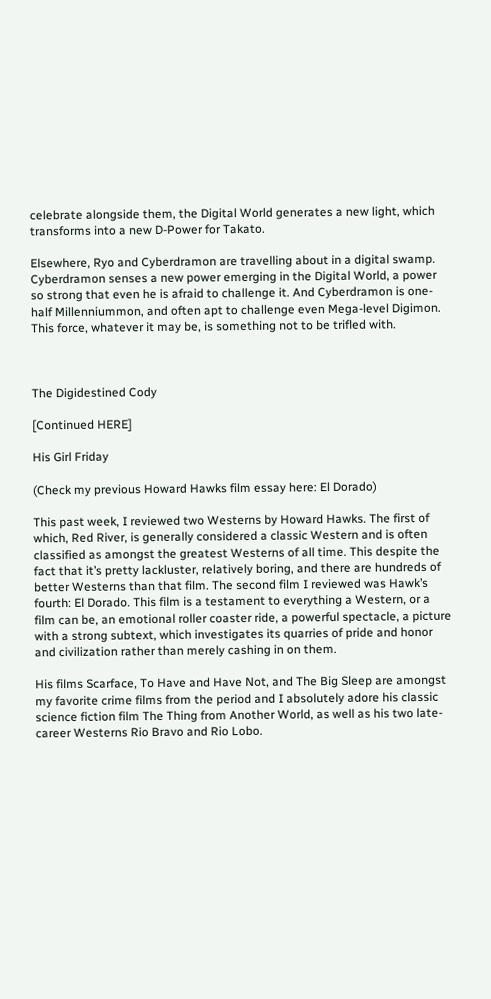celebrate alongside them, the Digital World generates a new light, which transforms into a new D-Power for Takato.

Elsewhere, Ryo and Cyberdramon are travelling about in a digital swamp. Cyberdramon senses a new power emerging in the Digital World, a power so strong that even he is afraid to challenge it. And Cyberdramon is one-half Millenniummon, and often apt to challenge even Mega-level Digimon. This force, whatever it may be, is something not to be trifled with.



The Digidestined Cody

[Continued HERE]

His Girl Friday

(Check my previous Howard Hawks film essay here: El Dorado)

This past week, I reviewed two Westerns by Howard Hawks. The first of which, Red River, is generally considered a classic Western and is often classified as amongst the greatest Westerns of all time. This despite the fact that it’s pretty lackluster, relatively boring, and there are hundreds of better Westerns than that film. The second film I reviewed was Hawk’s fourth: El Dorado. This film is a testament to everything a Western, or a film can be, an emotional roller coaster ride, a powerful spectacle, a picture with a strong subtext, which investigates its quarries of pride and honor and civilization rather than merely cashing in on them.

His films Scarface, To Have and Have Not, and The Big Sleep are amongst my favorite crime films from the period and I absolutely adore his classic science fiction film The Thing from Another World, as well as his two late-career Westerns Rio Bravo and Rio Lobo.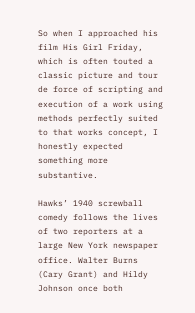So when I approached his film His Girl Friday, which is often touted a classic picture and tour de force of scripting and execution of a work using methods perfectly suited to that works concept, I honestly expected something more substantive.

Hawks’ 1940 screwball comedy follows the lives of two reporters at a large New York newspaper office. Walter Burns (Cary Grant) and Hildy Johnson once both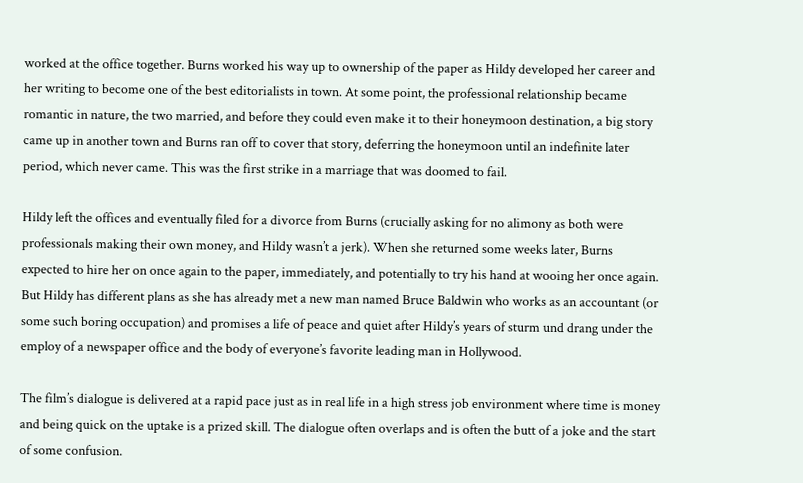worked at the office together. Burns worked his way up to ownership of the paper as Hildy developed her career and her writing to become one of the best editorialists in town. At some point, the professional relationship became romantic in nature, the two married, and before they could even make it to their honeymoon destination, a big story came up in another town and Burns ran off to cover that story, deferring the honeymoon until an indefinite later period, which never came. This was the first strike in a marriage that was doomed to fail.

Hildy left the offices and eventually filed for a divorce from Burns (crucially asking for no alimony as both were professionals making their own money, and Hildy wasn’t a jerk). When she returned some weeks later, Burns expected to hire her on once again to the paper, immediately, and potentially to try his hand at wooing her once again. But Hildy has different plans as she has already met a new man named Bruce Baldwin who works as an accountant (or some such boring occupation) and promises a life of peace and quiet after Hildy’s years of sturm und drang under the employ of a newspaper office and the body of everyone’s favorite leading man in Hollywood.

The film’s dialogue is delivered at a rapid pace just as in real life in a high stress job environment where time is money and being quick on the uptake is a prized skill. The dialogue often overlaps and is often the butt of a joke and the start of some confusion.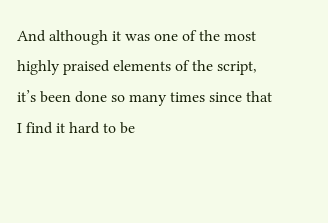And although it was one of the most highly praised elements of the script, it’s been done so many times since that I find it hard to be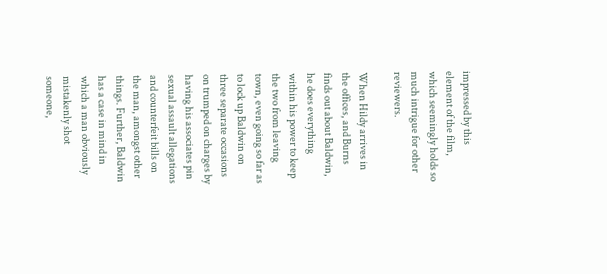impressed by this element of the film, which seemingly holds so much intrigue for other reviewers.

When Hildy arrives in the offices, and Burns finds out about Baldwin, he does everything within his power to keep the two from leaving town, even going so far as to lock up Baldwin on three separate occasions on trumped on charges by having his associates pin sexual assault allegations and counterfeit bills on the man, amongst other things. Further, Baldwin has a case in mind in which a man obviously mistakenly shot someone,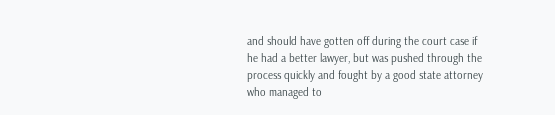and should have gotten off during the court case if he had a better lawyer, but was pushed through the process quickly and fought by a good state attorney who managed to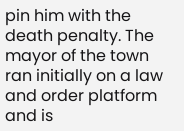pin him with the death penalty. The mayor of the town ran initially on a law and order platform and is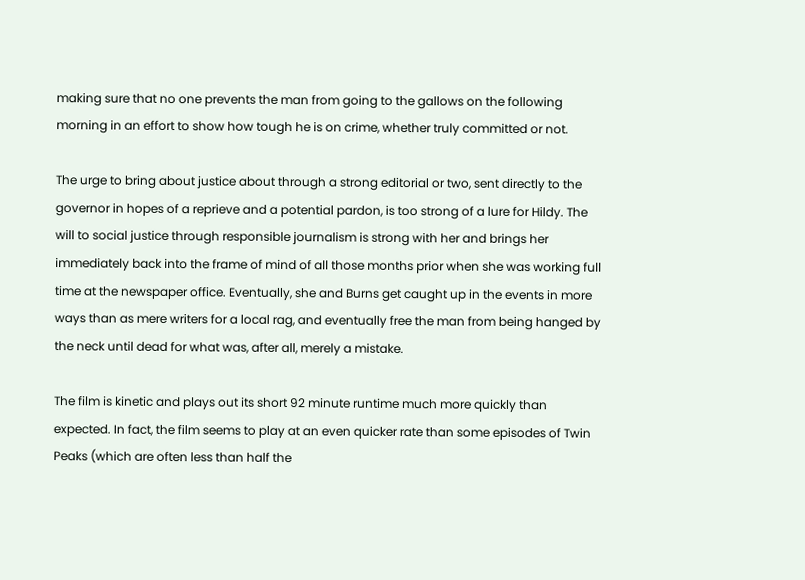making sure that no one prevents the man from going to the gallows on the following morning in an effort to show how tough he is on crime, whether truly committed or not.

The urge to bring about justice about through a strong editorial or two, sent directly to the governor in hopes of a reprieve and a potential pardon, is too strong of a lure for Hildy. The will to social justice through responsible journalism is strong with her and brings her immediately back into the frame of mind of all those months prior when she was working full time at the newspaper office. Eventually, she and Burns get caught up in the events in more ways than as mere writers for a local rag, and eventually free the man from being hanged by the neck until dead for what was, after all, merely a mistake.

The film is kinetic and plays out its short 92 minute runtime much more quickly than expected. In fact, the film seems to play at an even quicker rate than some episodes of Twin Peaks (which are often less than half the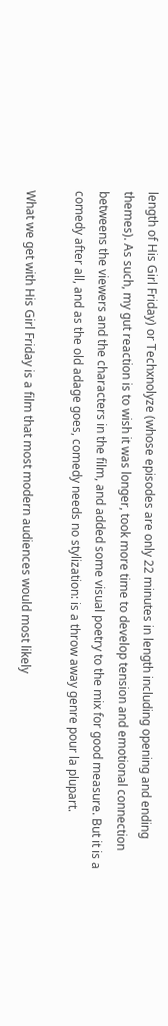length of His Girl Friday) or Techxnolyze (whose episodes are only 22 minutes in length including opening and ending themes). As such, my gut reaction is to wish it was longer, took more time to develop tension and emotional connection betweens the viewers and the characters in the film, and added some visual poetry to the mix for good measure. But it is a comedy after all, and as the old adage goes, comedy needs no stylization: is a throw away genre pour la plupart.

What we get with His Girl Friday is a film that most modern audiences would most likely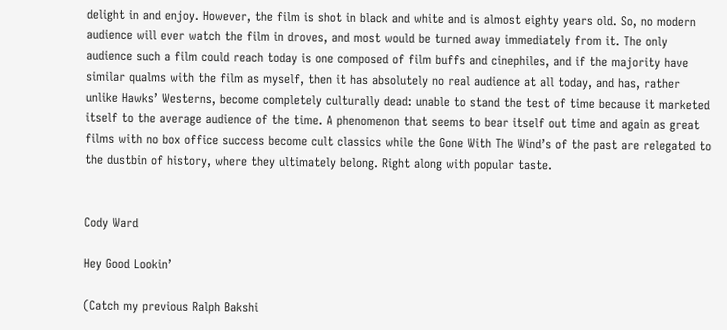delight in and enjoy. However, the film is shot in black and white and is almost eighty years old. So, no modern audience will ever watch the film in droves, and most would be turned away immediately from it. The only audience such a film could reach today is one composed of film buffs and cinephiles, and if the majority have similar qualms with the film as myself, then it has absolutely no real audience at all today, and has, rather unlike Hawks’ Westerns, become completely culturally dead: unable to stand the test of time because it marketed itself to the average audience of the time. A phenomenon that seems to bear itself out time and again as great films with no box office success become cult classics while the Gone With The Wind’s of the past are relegated to the dustbin of history, where they ultimately belong. Right along with popular taste.


Cody Ward

Hey Good Lookin’

(Catch my previous Ralph Bakshi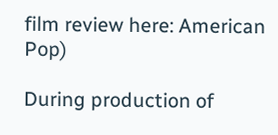film review here: American Pop)

During production of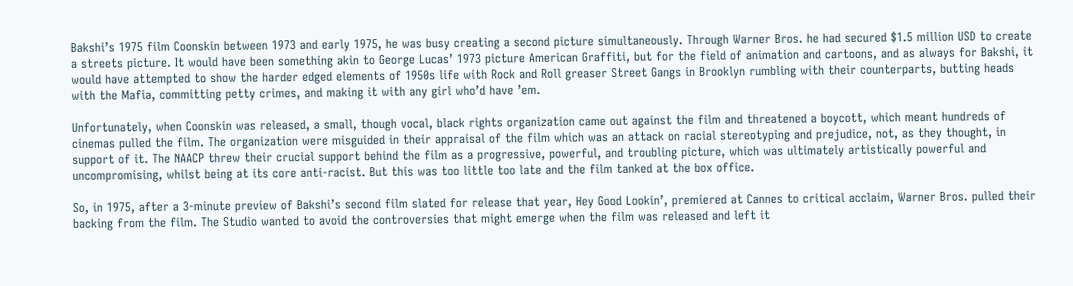Bakshi’s 1975 film Coonskin between 1973 and early 1975, he was busy creating a second picture simultaneously. Through Warner Bros. he had secured $1.5 million USD to create a streets picture. It would have been something akin to George Lucas’ 1973 picture American Graffiti, but for the field of animation and cartoons, and as always for Bakshi, it would have attempted to show the harder edged elements of 1950s life with Rock and Roll greaser Street Gangs in Brooklyn rumbling with their counterparts, butting heads with the Mafia, committing petty crimes, and making it with any girl who’d have ’em.

Unfortunately, when Coonskin was released, a small, though vocal, black rights organization came out against the film and threatened a boycott, which meant hundreds of cinemas pulled the film. The organization were misguided in their appraisal of the film which was an attack on racial stereotyping and prejudice, not, as they thought, in support of it. The NAACP threw their crucial support behind the film as a progressive, powerful, and troubling picture, which was ultimately artistically powerful and uncompromising, whilst being at its core anti-racist. But this was too little too late and the film tanked at the box office.

So, in 1975, after a 3-minute preview of Bakshi’s second film slated for release that year, Hey Good Lookin’, premiered at Cannes to critical acclaim, Warner Bros. pulled their backing from the film. The Studio wanted to avoid the controversies that might emerge when the film was released and left it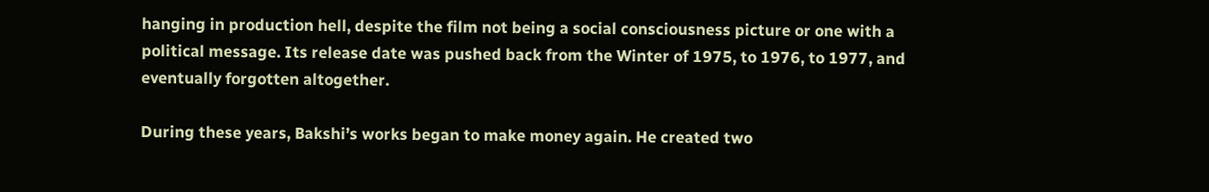hanging in production hell, despite the film not being a social consciousness picture or one with a political message. Its release date was pushed back from the Winter of 1975, to 1976, to 1977, and eventually forgotten altogether.

During these years, Bakshi’s works began to make money again. He created two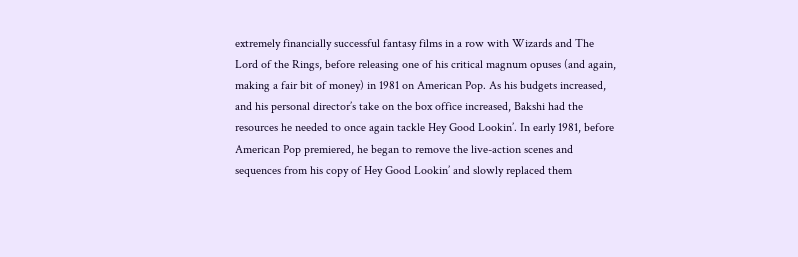extremely financially successful fantasy films in a row with Wizards and The Lord of the Rings, before releasing one of his critical magnum opuses (and again, making a fair bit of money) in 1981 on American Pop. As his budgets increased, and his personal director’s take on the box office increased, Bakshi had the resources he needed to once again tackle Hey Good Lookin’. In early 1981, before American Pop premiered, he began to remove the live-action scenes and sequences from his copy of Hey Good Lookin’ and slowly replaced them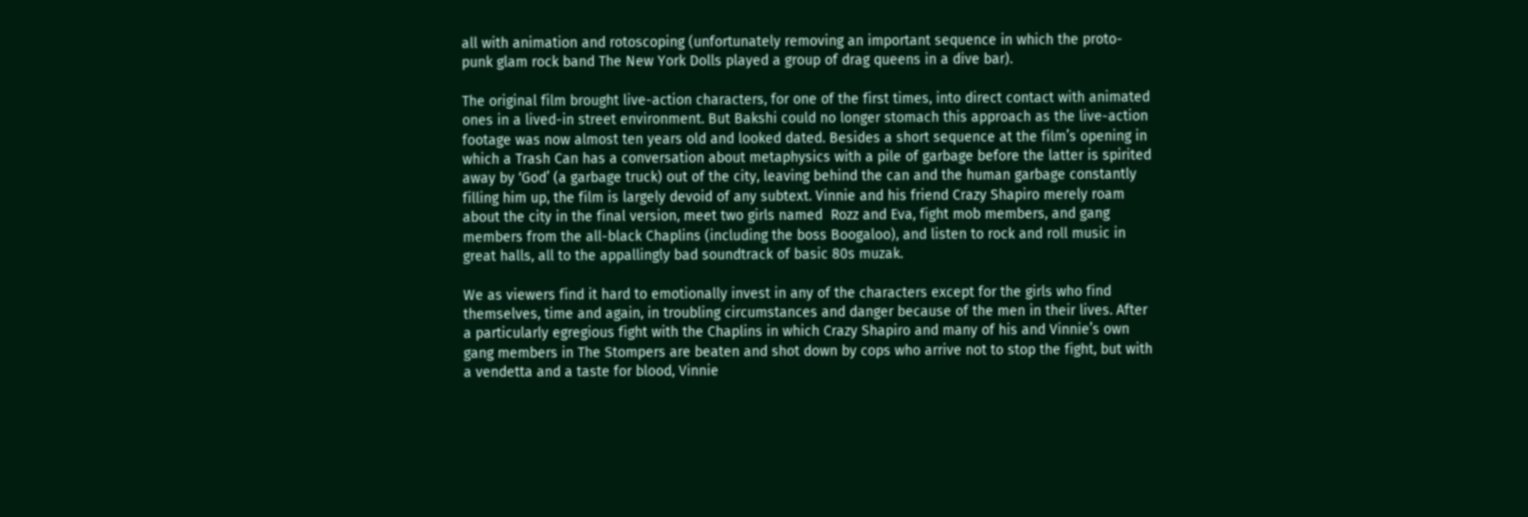all with animation and rotoscoping (unfortunately removing an important sequence in which the proto-punk glam rock band The New York Dolls played a group of drag queens in a dive bar).

The original film brought live-action characters, for one of the first times, into direct contact with animated ones in a lived-in street environment. But Bakshi could no longer stomach this approach as the live-action footage was now almost ten years old and looked dated. Besides a short sequence at the film’s opening in which a Trash Can has a conversation about metaphysics with a pile of garbage before the latter is spirited away by ‘God’ (a garbage truck) out of the city, leaving behind the can and the human garbage constantly filling him up, the film is largely devoid of any subtext. Vinnie and his friend Crazy Shapiro merely roam about the city in the final version, meet two girls named  Rozz and Eva, fight mob members, and gang members from the all-black Chaplins (including the boss Boogaloo), and listen to rock and roll music in great halls, all to the appallingly bad soundtrack of basic 80s muzak.

We as viewers find it hard to emotionally invest in any of the characters except for the girls who find themselves, time and again, in troubling circumstances and danger because of the men in their lives. After a particularly egregious fight with the Chaplins in which Crazy Shapiro and many of his and Vinnie’s own gang members in The Stompers are beaten and shot down by cops who arrive not to stop the fight, but with a vendetta and a taste for blood, Vinnie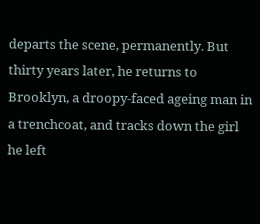departs the scene, permanently. But thirty years later, he returns to Brooklyn, a droopy-faced ageing man in a trenchcoat, and tracks down the girl he left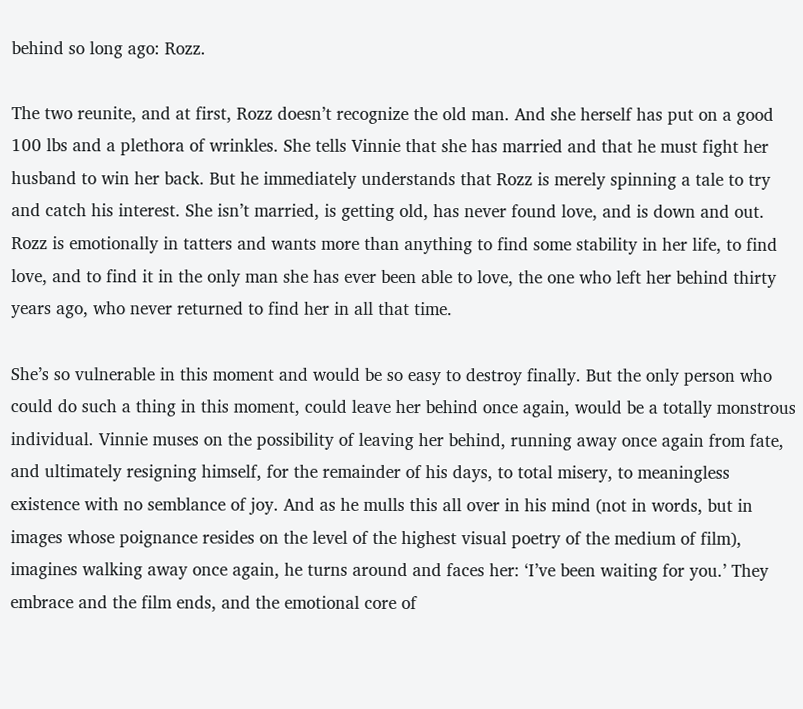behind so long ago: Rozz.

The two reunite, and at first, Rozz doesn’t recognize the old man. And she herself has put on a good 100 lbs and a plethora of wrinkles. She tells Vinnie that she has married and that he must fight her husband to win her back. But he immediately understands that Rozz is merely spinning a tale to try and catch his interest. She isn’t married, is getting old, has never found love, and is down and out. Rozz is emotionally in tatters and wants more than anything to find some stability in her life, to find love, and to find it in the only man she has ever been able to love, the one who left her behind thirty years ago, who never returned to find her in all that time.

She’s so vulnerable in this moment and would be so easy to destroy finally. But the only person who could do such a thing in this moment, could leave her behind once again, would be a totally monstrous individual. Vinnie muses on the possibility of leaving her behind, running away once again from fate, and ultimately resigning himself, for the remainder of his days, to total misery, to meaningless existence with no semblance of joy. And as he mulls this all over in his mind (not in words, but in images whose poignance resides on the level of the highest visual poetry of the medium of film), imagines walking away once again, he turns around and faces her: ‘I’ve been waiting for you.’ They embrace and the film ends, and the emotional core of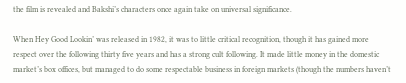the film is revealed and Bakshi’s characters once again take on universal significance.

When Hey Good Lookin’ was released in 1982, it was to little critical recognition, though it has gained more respect over the following thirty five years and has a strong cult following. It made little money in the domestic market’s box offices, but managed to do some respectable business in foreign markets (though the numbers haven’t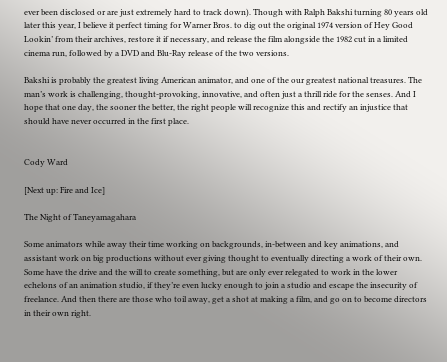ever been disclosed or are just extremely hard to track down). Though with Ralph Bakshi turning 80 years old later this year, I believe it perfect timing for Warner Bros. to dig out the original 1974 version of Hey Good Lookin’ from their archives, restore it if necessary, and release the film alongside the 1982 cut in a limited cinema run, followed by a DVD and Blu-Ray release of the two versions.

Bakshi is probably the greatest living American animator, and one of the our greatest national treasures. The man’s work is challenging, thought-provoking, innovative, and often just a thrill ride for the senses. And I hope that one day, the sooner the better, the right people will recognize this and rectify an injustice that should have never occurred in the first place.


Cody Ward

[Next up: Fire and Ice]

The Night of Taneyamagahara

Some animators while away their time working on backgrounds, in-between and key animations, and assistant work on big productions without ever giving thought to eventually directing a work of their own. Some have the drive and the will to create something, but are only ever relegated to work in the lower echelons of an animation studio, if they’re even lucky enough to join a studio and escape the insecurity of freelance. And then there are those who toil away, get a shot at making a film, and go on to become directors in their own right.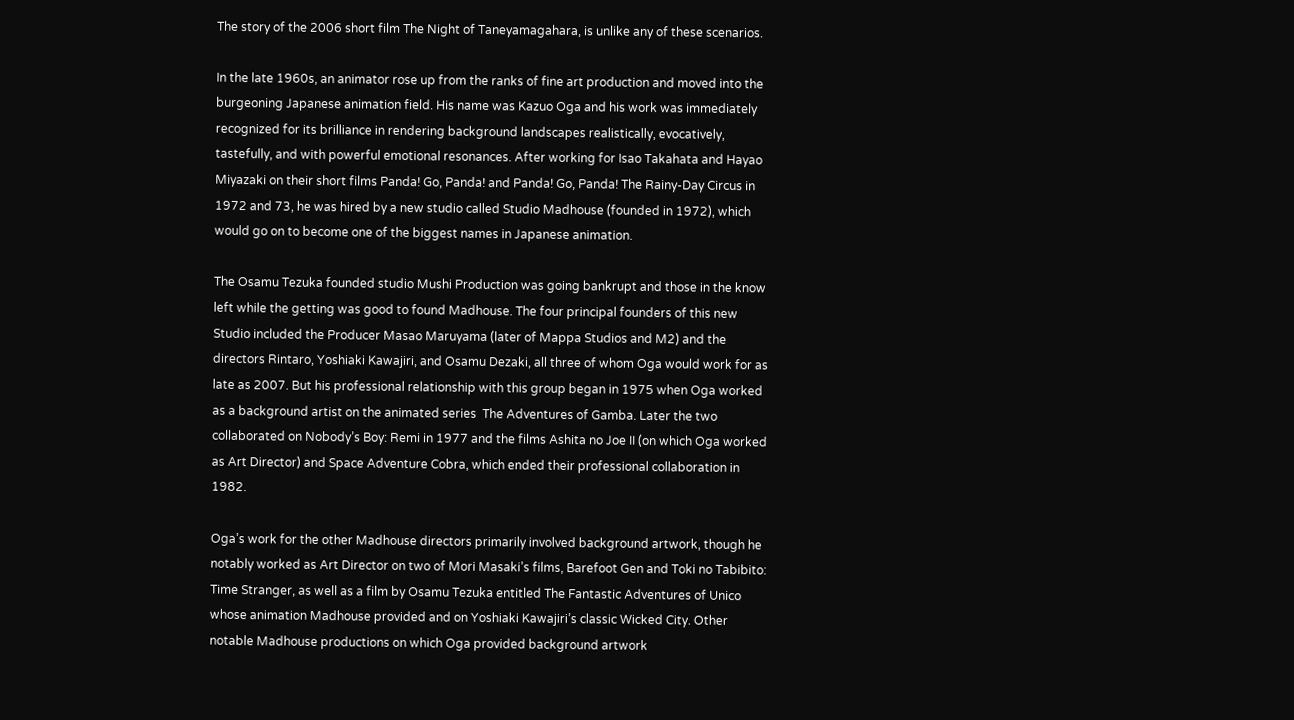The story of the 2006 short film The Night of Taneyamagahara, is unlike any of these scenarios.

In the late 1960s, an animator rose up from the ranks of fine art production and moved into the burgeoning Japanese animation field. His name was Kazuo Oga and his work was immediately recognized for its brilliance in rendering background landscapes realistically, evocatively, tastefully, and with powerful emotional resonances. After working for Isao Takahata and Hayao Miyazaki on their short films Panda! Go, Panda! and Panda! Go, Panda! The Rainy-Day Circus in 1972 and 73, he was hired by a new studio called Studio Madhouse (founded in 1972), which would go on to become one of the biggest names in Japanese animation.

The Osamu Tezuka founded studio Mushi Production was going bankrupt and those in the know left while the getting was good to found Madhouse. The four principal founders of this new Studio included the Producer Masao Maruyama (later of Mappa Studios and M2) and the directors Rintaro, Yoshiaki Kawajiri, and Osamu Dezaki, all three of whom Oga would work for as late as 2007. But his professional relationship with this group began in 1975 when Oga worked as a background artist on the animated series  The Adventures of Gamba. Later the two collaborated on Nobody’s Boy: Remi in 1977 and the films Ashita no Joe II (on which Oga worked as Art Director) and Space Adventure Cobra, which ended their professional collaboration in 1982.

Oga’s work for the other Madhouse directors primarily involved background artwork, though he notably worked as Art Director on two of Mori Masaki’s films, Barefoot Gen and Toki no Tabibito: Time Stranger, as well as a film by Osamu Tezuka entitled The Fantastic Adventures of Unico whose animation Madhouse provided and on Yoshiaki Kawajiri’s classic Wicked City. Other notable Madhouse productions on which Oga provided background artwork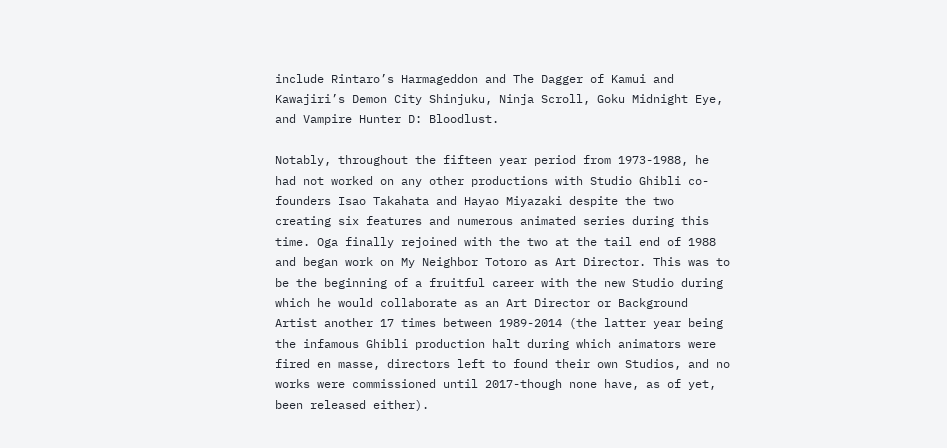include Rintaro’s Harmageddon and The Dagger of Kamui and Kawajiri’s Demon City Shinjuku, Ninja Scroll, Goku Midnight Eye, and Vampire Hunter D: Bloodlust.

Notably, throughout the fifteen year period from 1973-1988, he had not worked on any other productions with Studio Ghibli co-founders Isao Takahata and Hayao Miyazaki despite the two creating six features and numerous animated series during this time. Oga finally rejoined with the two at the tail end of 1988 and began work on My Neighbor Totoro as Art Director. This was to be the beginning of a fruitful career with the new Studio during which he would collaborate as an Art Director or Background Artist another 17 times between 1989-2014 (the latter year being the infamous Ghibli production halt during which animators were fired en masse, directors left to found their own Studios, and no works were commissioned until 2017-though none have, as of yet, been released either).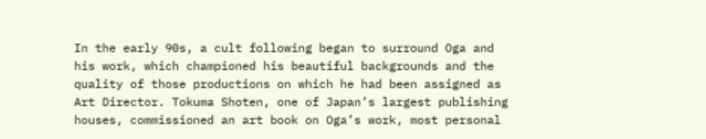In the early 90s, a cult following began to surround Oga and his work, which championed his beautiful backgrounds and the quality of those productions on which he had been assigned as Art Director. Tokuma Shoten, one of Japan’s largest publishing houses, commissioned an art book on Oga’s work, most personal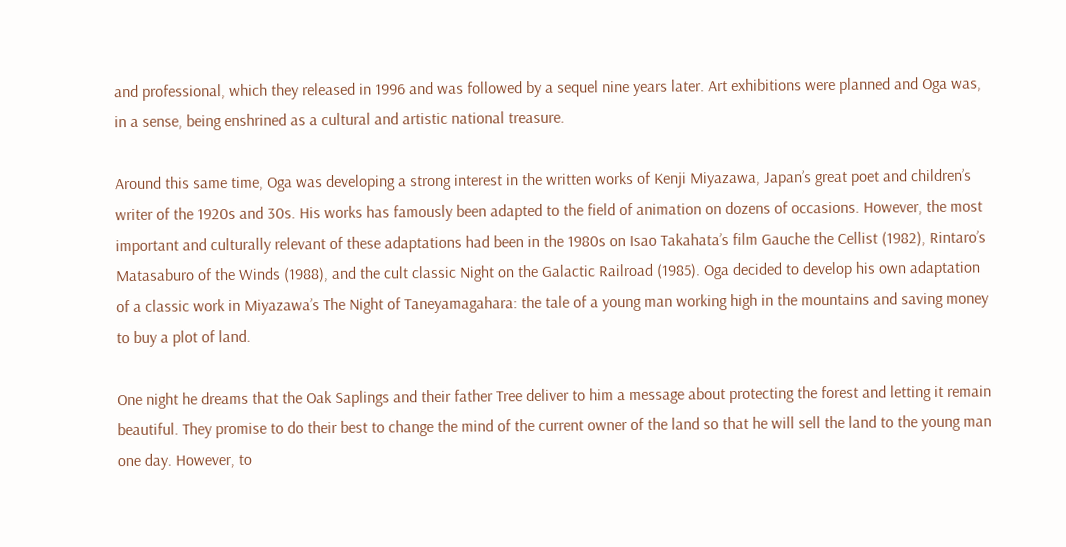and professional, which they released in 1996 and was followed by a sequel nine years later. Art exhibitions were planned and Oga was, in a sense, being enshrined as a cultural and artistic national treasure.

Around this same time, Oga was developing a strong interest in the written works of Kenji Miyazawa, Japan’s great poet and children’s writer of the 1920s and 30s. His works has famously been adapted to the field of animation on dozens of occasions. However, the most important and culturally relevant of these adaptations had been in the 1980s on Isao Takahata’s film Gauche the Cellist (1982), Rintaro’s Matasaburo of the Winds (1988), and the cult classic Night on the Galactic Railroad (1985). Oga decided to develop his own adaptation of a classic work in Miyazawa’s The Night of Taneyamagahara: the tale of a young man working high in the mountains and saving money to buy a plot of land.

One night he dreams that the Oak Saplings and their father Tree deliver to him a message about protecting the forest and letting it remain beautiful. They promise to do their best to change the mind of the current owner of the land so that he will sell the land to the young man one day. However, to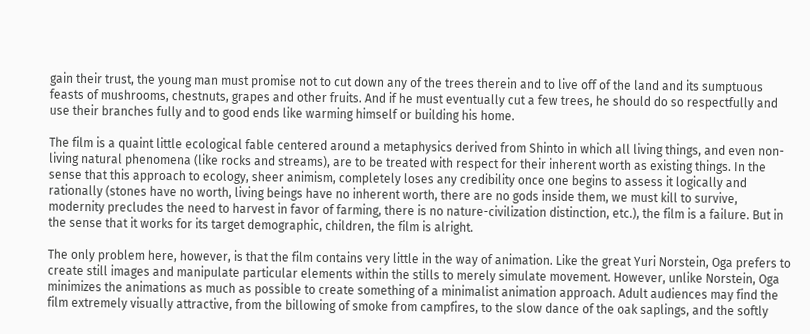gain their trust, the young man must promise not to cut down any of the trees therein and to live off of the land and its sumptuous feasts of mushrooms, chestnuts, grapes and other fruits. And if he must eventually cut a few trees, he should do so respectfully and use their branches fully and to good ends like warming himself or building his home.

The film is a quaint little ecological fable centered around a metaphysics derived from Shinto in which all living things, and even non-living natural phenomena (like rocks and streams), are to be treated with respect for their inherent worth as existing things. In the sense that this approach to ecology, sheer animism, completely loses any credibility once one begins to assess it logically and rationally (stones have no worth, living beings have no inherent worth, there are no gods inside them, we must kill to survive, modernity precludes the need to harvest in favor of farming, there is no nature-civilization distinction, etc.), the film is a failure. But in the sense that it works for its target demographic, children, the film is alright.

The only problem here, however, is that the film contains very little in the way of animation. Like the great Yuri Norstein, Oga prefers to create still images and manipulate particular elements within the stills to merely simulate movement. However, unlike Norstein, Oga minimizes the animations as much as possible to create something of a minimalist animation approach. Adult audiences may find the film extremely visually attractive, from the billowing of smoke from campfires, to the slow dance of the oak saplings, and the softly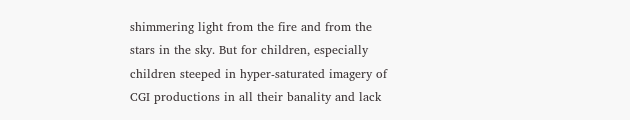shimmering light from the fire and from the stars in the sky. But for children, especially children steeped in hyper-saturated imagery of CGI productions in all their banality and lack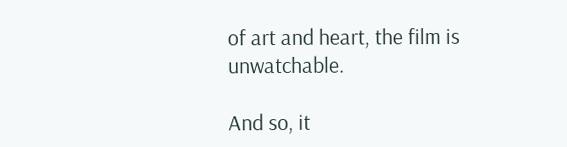of art and heart, the film is unwatchable.

And so, it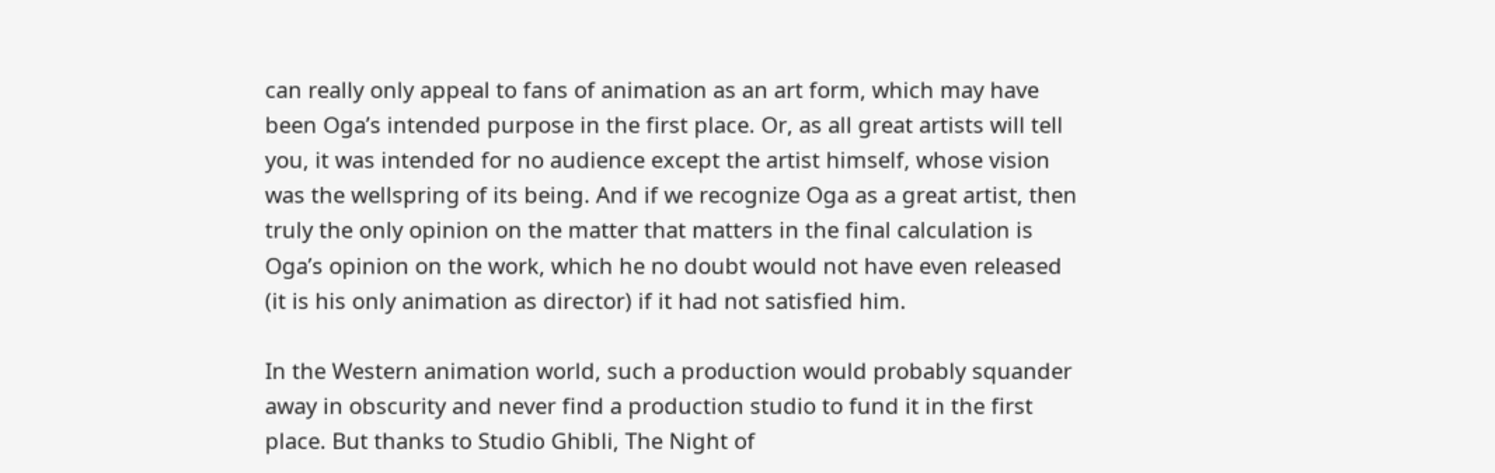can really only appeal to fans of animation as an art form, which may have been Oga’s intended purpose in the first place. Or, as all great artists will tell you, it was intended for no audience except the artist himself, whose vision was the wellspring of its being. And if we recognize Oga as a great artist, then truly the only opinion on the matter that matters in the final calculation is Oga’s opinion on the work, which he no doubt would not have even released (it is his only animation as director) if it had not satisfied him.

In the Western animation world, such a production would probably squander away in obscurity and never find a production studio to fund it in the first place. But thanks to Studio Ghibli, The Night of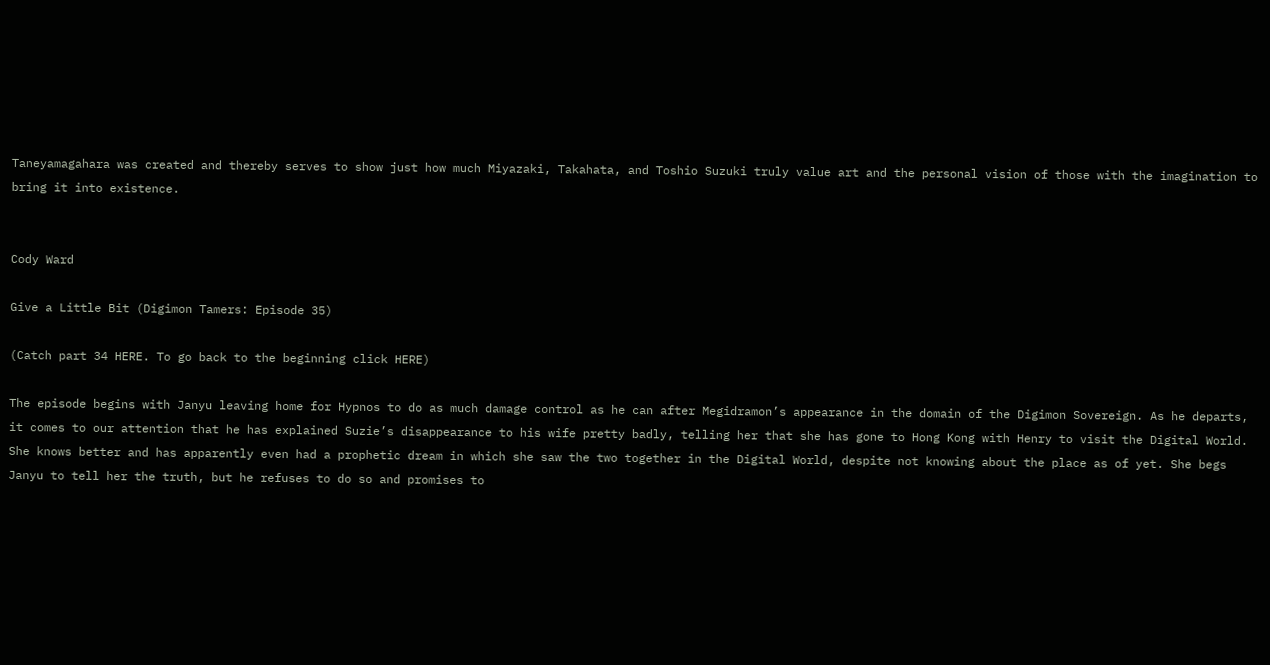Taneyamagahara was created and thereby serves to show just how much Miyazaki, Takahata, and Toshio Suzuki truly value art and the personal vision of those with the imagination to bring it into existence.


Cody Ward

Give a Little Bit (Digimon Tamers: Episode 35)

(Catch part 34 HERE. To go back to the beginning click HERE)

The episode begins with Janyu leaving home for Hypnos to do as much damage control as he can after Megidramon’s appearance in the domain of the Digimon Sovereign. As he departs, it comes to our attention that he has explained Suzie’s disappearance to his wife pretty badly, telling her that she has gone to Hong Kong with Henry to visit the Digital World. She knows better and has apparently even had a prophetic dream in which she saw the two together in the Digital World, despite not knowing about the place as of yet. She begs Janyu to tell her the truth, but he refuses to do so and promises to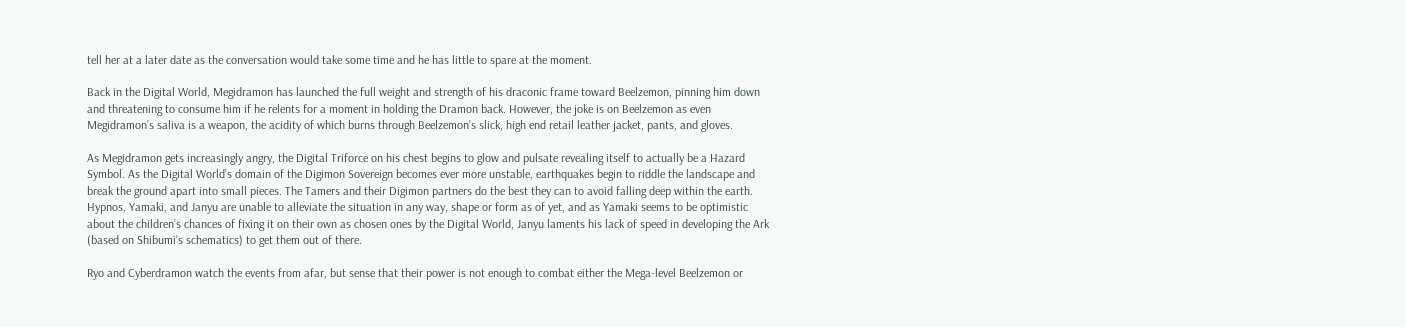tell her at a later date as the conversation would take some time and he has little to spare at the moment.

Back in the Digital World, Megidramon has launched the full weight and strength of his draconic frame toward Beelzemon, pinning him down and threatening to consume him if he relents for a moment in holding the Dramon back. However, the joke is on Beelzemon as even Megidramon’s saliva is a weapon, the acidity of which burns through Beelzemon’s slick, high end retail leather jacket, pants, and gloves.

As Megidramon gets increasingly angry, the Digital Triforce on his chest begins to glow and pulsate revealing itself to actually be a Hazard Symbol. As the Digital World’s domain of the Digimon Sovereign becomes ever more unstable, earthquakes begin to riddle the landscape and break the ground apart into small pieces. The Tamers and their Digimon partners do the best they can to avoid falling deep within the earth. Hypnos, Yamaki, and Janyu are unable to alleviate the situation in any way, shape or form as of yet, and as Yamaki seems to be optimistic about the children’s chances of fixing it on their own as chosen ones by the Digital World, Janyu laments his lack of speed in developing the Ark (based on Shibumi’s schematics) to get them out of there.

Ryo and Cyberdramon watch the events from afar, but sense that their power is not enough to combat either the Mega-level Beelzemon or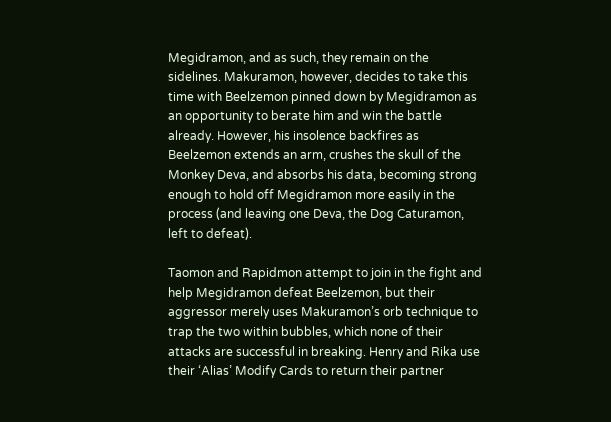Megidramon, and as such, they remain on the sidelines. Makuramon, however, decides to take this time with Beelzemon pinned down by Megidramon as an opportunity to berate him and win the battle already. However, his insolence backfires as Beelzemon extends an arm, crushes the skull of the Monkey Deva, and absorbs his data, becoming strong enough to hold off Megidramon more easily in the process (and leaving one Deva, the Dog Caturamon, left to defeat).

Taomon and Rapidmon attempt to join in the fight and help Megidramon defeat Beelzemon, but their aggressor merely uses Makuramon’s orb technique to trap the two within bubbles, which none of their attacks are successful in breaking. Henry and Rika use their ‘Alias’ Modify Cards to return their partner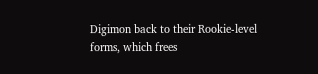Digimon back to their Rookie-level forms, which frees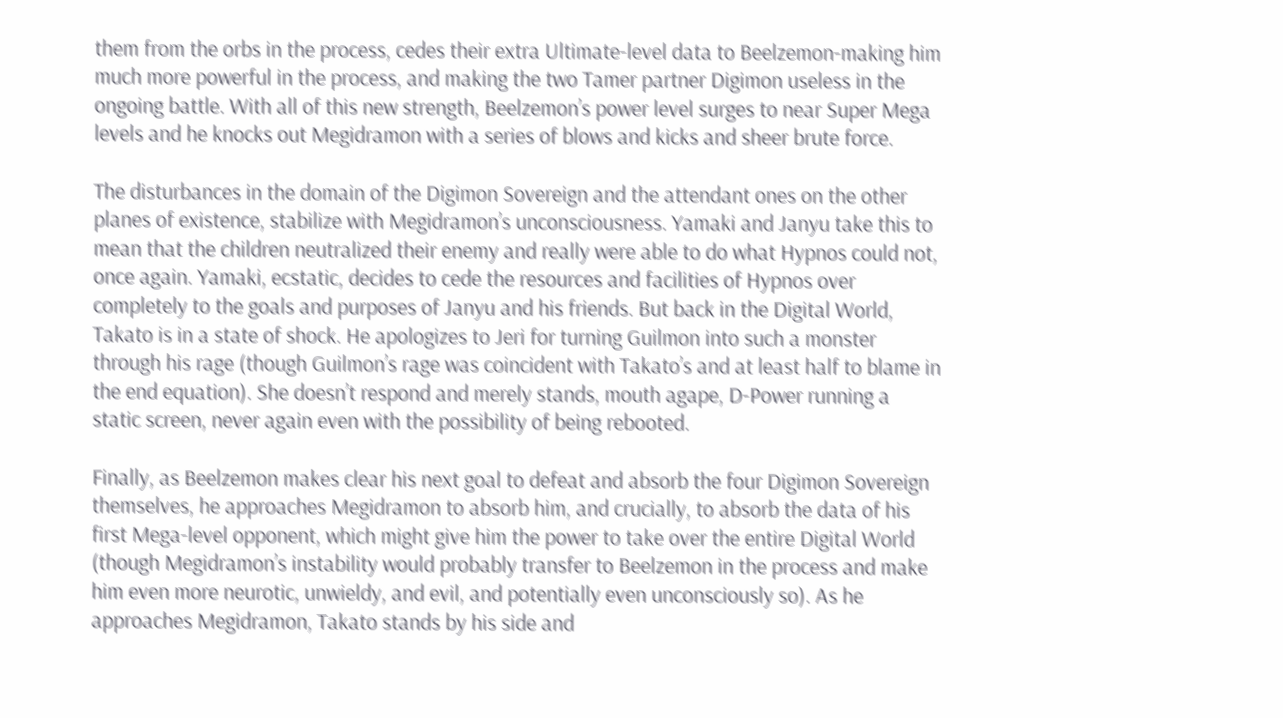them from the orbs in the process, cedes their extra Ultimate-level data to Beelzemon-making him much more powerful in the process, and making the two Tamer partner Digimon useless in the ongoing battle. With all of this new strength, Beelzemon’s power level surges to near Super Mega levels and he knocks out Megidramon with a series of blows and kicks and sheer brute force.

The disturbances in the domain of the Digimon Sovereign and the attendant ones on the other planes of existence, stabilize with Megidramon’s unconsciousness. Yamaki and Janyu take this to mean that the children neutralized their enemy and really were able to do what Hypnos could not, once again. Yamaki, ecstatic, decides to cede the resources and facilities of Hypnos over completely to the goals and purposes of Janyu and his friends. But back in the Digital World, Takato is in a state of shock. He apologizes to Jeri for turning Guilmon into such a monster through his rage (though Guilmon’s rage was coincident with Takato’s and at least half to blame in the end equation). She doesn’t respond and merely stands, mouth agape, D-Power running a static screen, never again even with the possibility of being rebooted.

Finally, as Beelzemon makes clear his next goal to defeat and absorb the four Digimon Sovereign themselves, he approaches Megidramon to absorb him, and crucially, to absorb the data of his first Mega-level opponent, which might give him the power to take over the entire Digital World (though Megidramon’s instability would probably transfer to Beelzemon in the process and make him even more neurotic, unwieldy, and evil, and potentially even unconsciously so). As he approaches Megidramon, Takato stands by his side and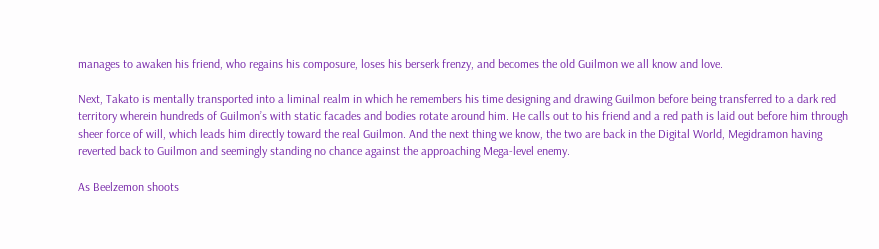manages to awaken his friend, who regains his composure, loses his berserk frenzy, and becomes the old Guilmon we all know and love.

Next, Takato is mentally transported into a liminal realm in which he remembers his time designing and drawing Guilmon before being transferred to a dark red territory wherein hundreds of Guilmon’s with static facades and bodies rotate around him. He calls out to his friend and a red path is laid out before him through sheer force of will, which leads him directly toward the real Guilmon. And the next thing we know, the two are back in the Digital World, Megidramon having reverted back to Guilmon and seemingly standing no chance against the approaching Mega-level enemy.

As Beelzemon shoots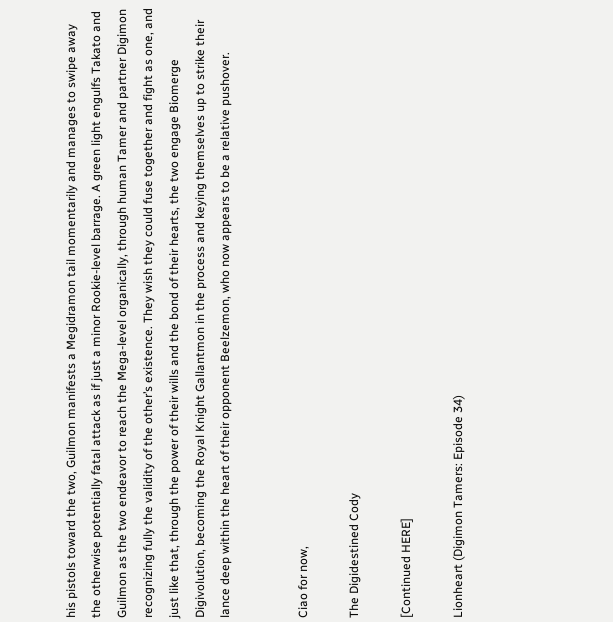his pistols toward the two, Guilmon manifests a Megidramon tail momentarily and manages to swipe away the otherwise potentially fatal attack as if just a minor Rookie-level barrage. A green light engulfs Takato and Guilmon as the two endeavor to reach the Mega-level organically, through human Tamer and partner Digimon recognizing fully the validity of the other’s existence. They wish they could fuse together and fight as one, and just like that, through the power of their wills and the bond of their hearts, the two engage Biomerge Digivolution, becoming the Royal Knight Gallantmon in the process and keying themselves up to strike their lance deep within the heart of their opponent Beelzemon, who now appears to be a relative pushover.


Ciao for now,

The Digidestined Cody

[Continued HERE]

Lionheart (Digimon Tamers: Episode 34)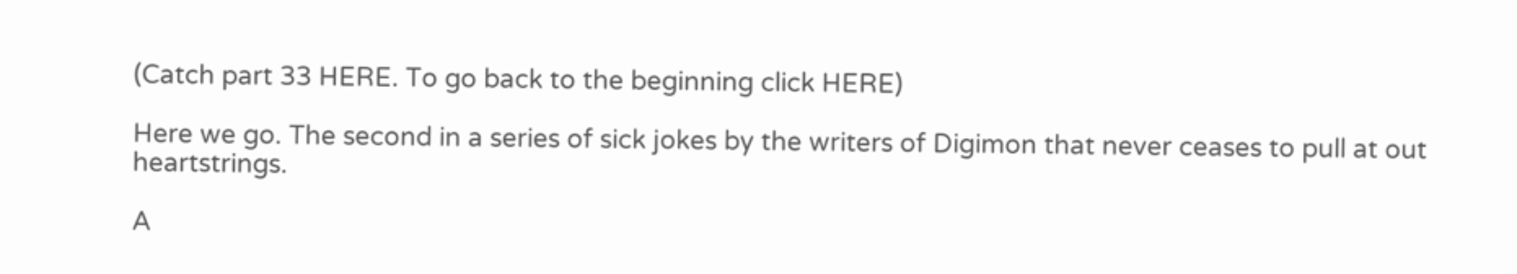(Catch part 33 HERE. To go back to the beginning click HERE)

Here we go. The second in a series of sick jokes by the writers of Digimon that never ceases to pull at out heartstrings.

A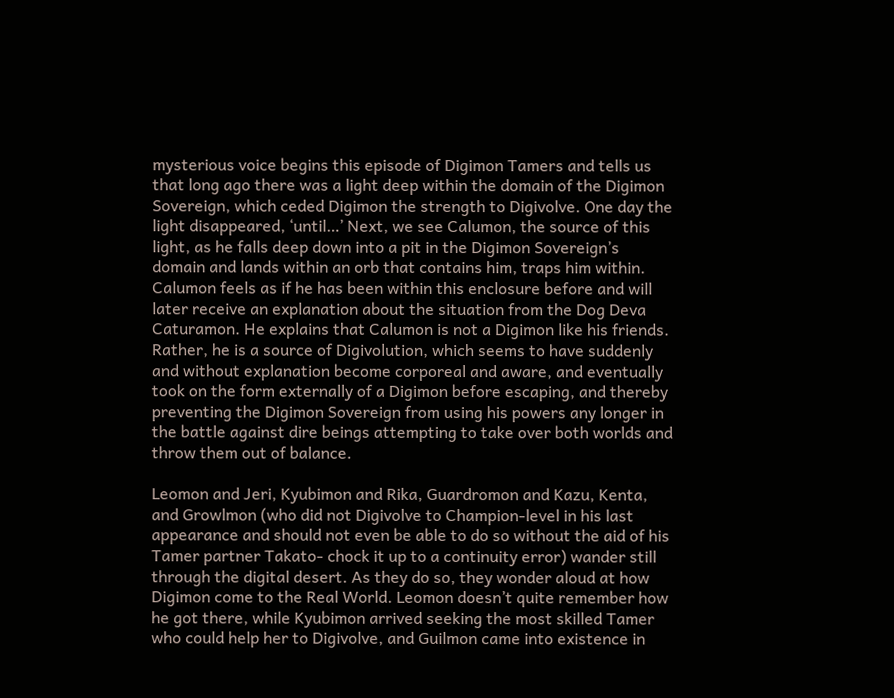mysterious voice begins this episode of Digimon Tamers and tells us that long ago there was a light deep within the domain of the Digimon Sovereign, which ceded Digimon the strength to Digivolve. One day the light disappeared, ‘until…’ Next, we see Calumon, the source of this light, as he falls deep down into a pit in the Digimon Sovereign’s domain and lands within an orb that contains him, traps him within. Calumon feels as if he has been within this enclosure before and will later receive an explanation about the situation from the Dog Deva Caturamon. He explains that Calumon is not a Digimon like his friends. Rather, he is a source of Digivolution, which seems to have suddenly and without explanation become corporeal and aware, and eventually took on the form externally of a Digimon before escaping, and thereby preventing the Digimon Sovereign from using his powers any longer in the battle against dire beings attempting to take over both worlds and throw them out of balance.

Leomon and Jeri, Kyubimon and Rika, Guardromon and Kazu, Kenta, and Growlmon (who did not Digivolve to Champion-level in his last appearance and should not even be able to do so without the aid of his Tamer partner Takato- chock it up to a continuity error) wander still through the digital desert. As they do so, they wonder aloud at how Digimon come to the Real World. Leomon doesn’t quite remember how he got there, while Kyubimon arrived seeking the most skilled Tamer who could help her to Digivolve, and Guilmon came into existence in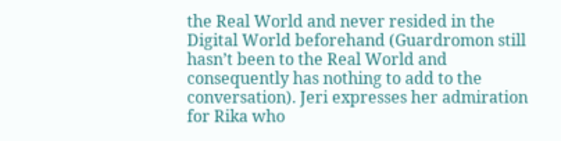the Real World and never resided in the Digital World beforehand (Guardromon still hasn’t been to the Real World and consequently has nothing to add to the conversation). Jeri expresses her admiration for Rika who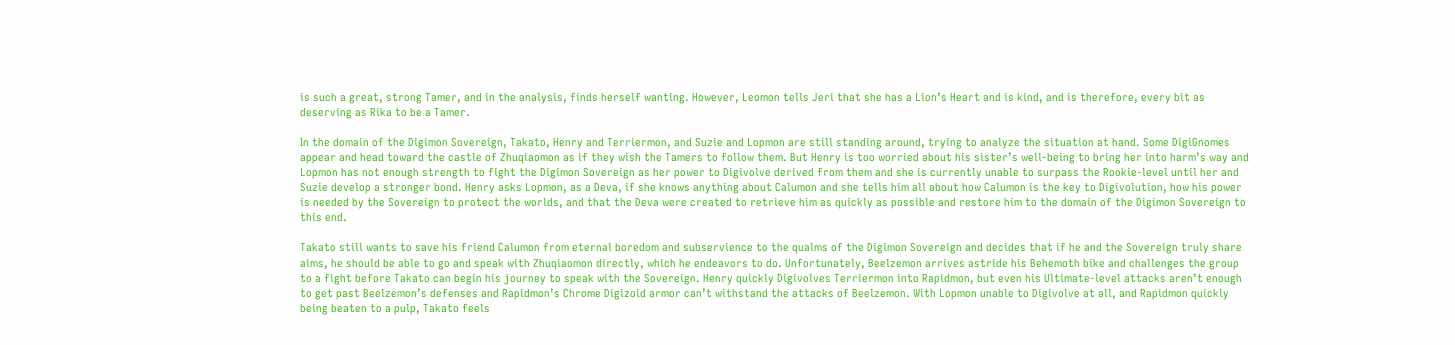is such a great, strong Tamer, and in the analysis, finds herself wanting. However, Leomon tells Jeri that she has a Lion’s Heart and is kind, and is therefore, every bit as deserving as Rika to be a Tamer.

In the domain of the Digimon Sovereign, Takato, Henry and Terriermon, and Suzie and Lopmon are still standing around, trying to analyze the situation at hand. Some DigiGnomes appear and head toward the castle of Zhuqiaomon as if they wish the Tamers to follow them. But Henry is too worried about his sister’s well-being to bring her into harm’s way and Lopmon has not enough strength to fight the Digimon Sovereign as her power to Digivolve derived from them and she is currently unable to surpass the Rookie-level until her and Suzie develop a stronger bond. Henry asks Lopmon, as a Deva, if she knows anything about Calumon and she tells him all about how Calumon is the key to Digivolution, how his power is needed by the Sovereign to protect the worlds, and that the Deva were created to retrieve him as quickly as possible and restore him to the domain of the Digimon Sovereign to this end.

Takato still wants to save his friend Calumon from eternal boredom and subservience to the qualms of the Digimon Sovereign and decides that if he and the Sovereign truly share aims, he should be able to go and speak with Zhuqiaomon directly, which he endeavors to do. Unfortunately, Beelzemon arrives astride his Behemoth bike and challenges the group to a fight before Takato can begin his journey to speak with the Sovereign. Henry quickly Digivolves Terriermon into Rapidmon, but even his Ultimate-level attacks aren’t enough to get past Beelzemon’s defenses and Rapidmon’s Chrome Digizoid armor can’t withstand the attacks of Beelzemon. With Lopmon unable to Digivolve at all, and Rapidmon quickly being beaten to a pulp, Takato feels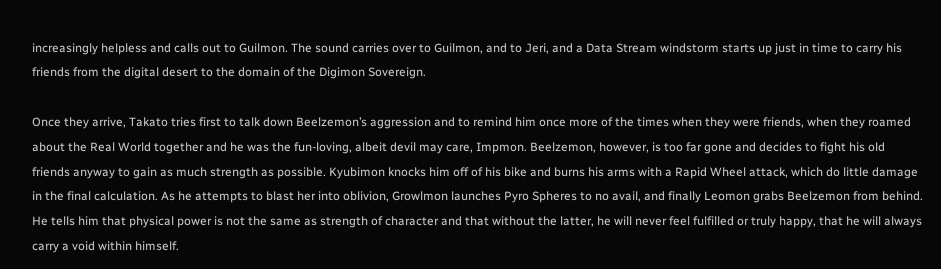increasingly helpless and calls out to Guilmon. The sound carries over to Guilmon, and to Jeri, and a Data Stream windstorm starts up just in time to carry his friends from the digital desert to the domain of the Digimon Sovereign.

Once they arrive, Takato tries first to talk down Beelzemon’s aggression and to remind him once more of the times when they were friends, when they roamed about the Real World together and he was the fun-loving, albeit devil may care, Impmon. Beelzemon, however, is too far gone and decides to fight his old friends anyway to gain as much strength as possible. Kyubimon knocks him off of his bike and burns his arms with a Rapid Wheel attack, which do little damage in the final calculation. As he attempts to blast her into oblivion, Growlmon launches Pyro Spheres to no avail, and finally Leomon grabs Beelzemon from behind. He tells him that physical power is not the same as strength of character and that without the latter, he will never feel fulfilled or truly happy, that he will always carry a void within himself.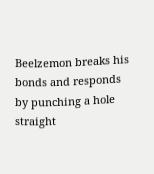Beelzemon breaks his bonds and responds by punching a hole straight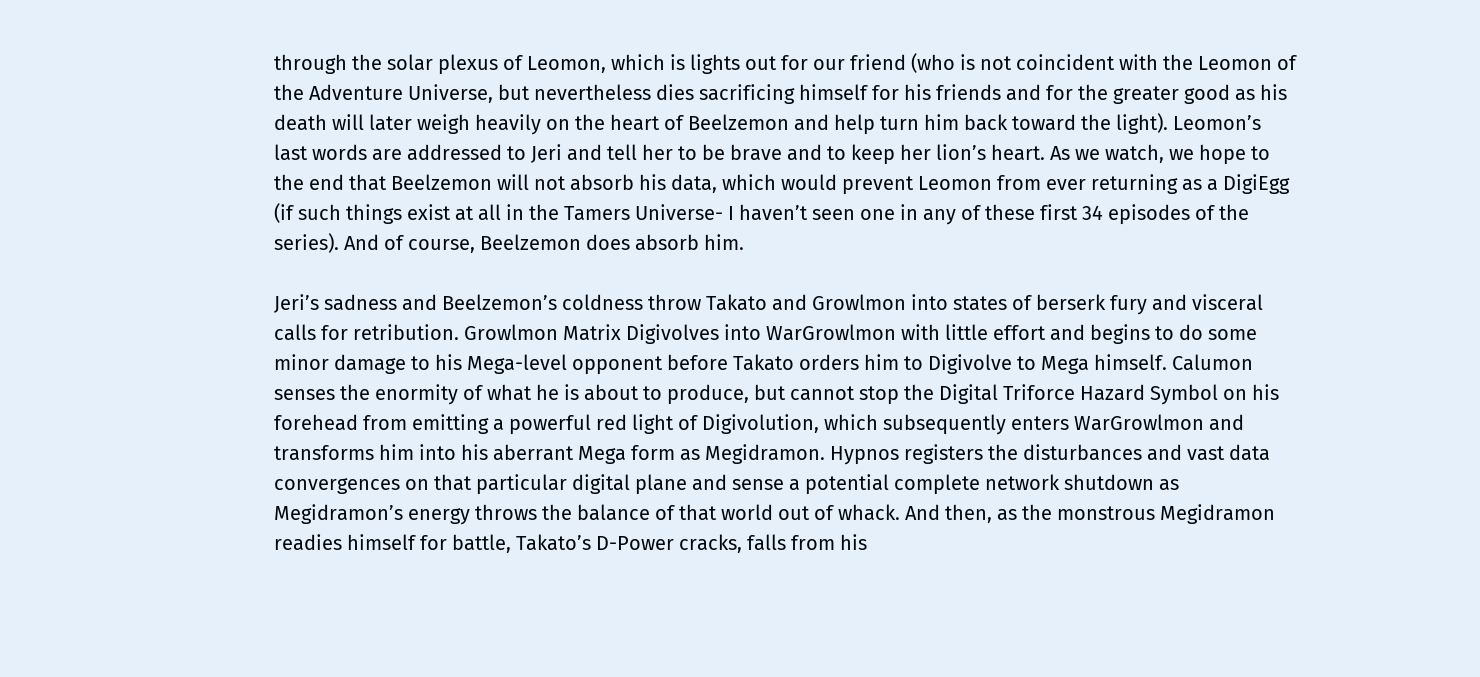through the solar plexus of Leomon, which is lights out for our friend (who is not coincident with the Leomon of the Adventure Universe, but nevertheless dies sacrificing himself for his friends and for the greater good as his death will later weigh heavily on the heart of Beelzemon and help turn him back toward the light). Leomon’s last words are addressed to Jeri and tell her to be brave and to keep her lion’s heart. As we watch, we hope to the end that Beelzemon will not absorb his data, which would prevent Leomon from ever returning as a DigiEgg (if such things exist at all in the Tamers Universe- I haven’t seen one in any of these first 34 episodes of the series). And of course, Beelzemon does absorb him.

Jeri’s sadness and Beelzemon’s coldness throw Takato and Growlmon into states of berserk fury and visceral calls for retribution. Growlmon Matrix Digivolves into WarGrowlmon with little effort and begins to do some minor damage to his Mega-level opponent before Takato orders him to Digivolve to Mega himself. Calumon senses the enormity of what he is about to produce, but cannot stop the Digital Triforce Hazard Symbol on his forehead from emitting a powerful red light of Digivolution, which subsequently enters WarGrowlmon and transforms him into his aberrant Mega form as Megidramon. Hypnos registers the disturbances and vast data convergences on that particular digital plane and sense a potential complete network shutdown as Megidramon’s energy throws the balance of that world out of whack. And then, as the monstrous Megidramon readies himself for battle, Takato’s D-Power cracks, falls from his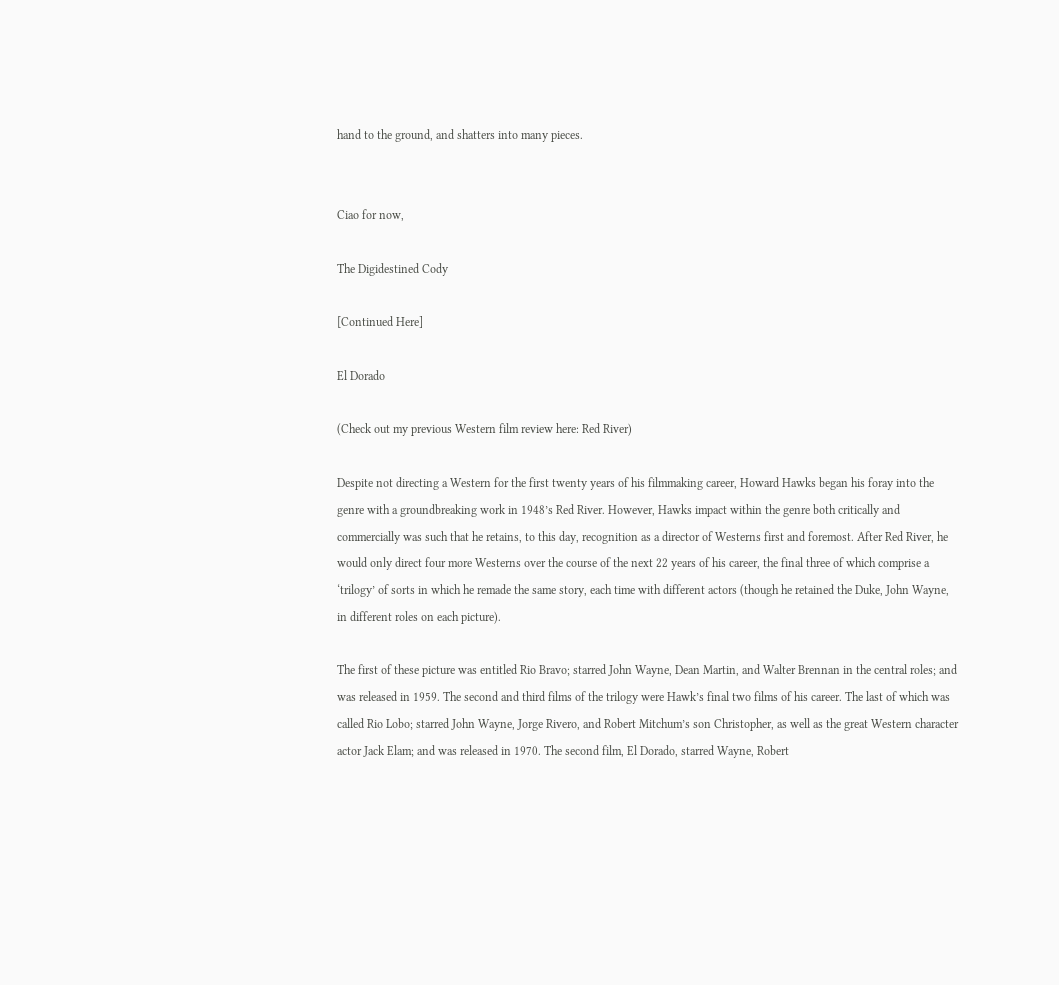hand to the ground, and shatters into many pieces.


Ciao for now,

The Digidestined Cody

[Continued Here]

El Dorado

(Check out my previous Western film review here: Red River)

Despite not directing a Western for the first twenty years of his filmmaking career, Howard Hawks began his foray into the genre with a groundbreaking work in 1948’s Red River. However, Hawks impact within the genre both critically and commercially was such that he retains, to this day, recognition as a director of Westerns first and foremost. After Red River, he would only direct four more Westerns over the course of the next 22 years of his career, the final three of which comprise a ‘trilogy’ of sorts in which he remade the same story, each time with different actors (though he retained the Duke, John Wayne, in different roles on each picture).

The first of these picture was entitled Rio Bravo; starred John Wayne, Dean Martin, and Walter Brennan in the central roles; and was released in 1959. The second and third films of the trilogy were Hawk’s final two films of his career. The last of which was called Rio Lobo; starred John Wayne, Jorge Rivero, and Robert Mitchum’s son Christopher, as well as the great Western character actor Jack Elam; and was released in 1970. The second film, El Dorado, starred Wayne, Robert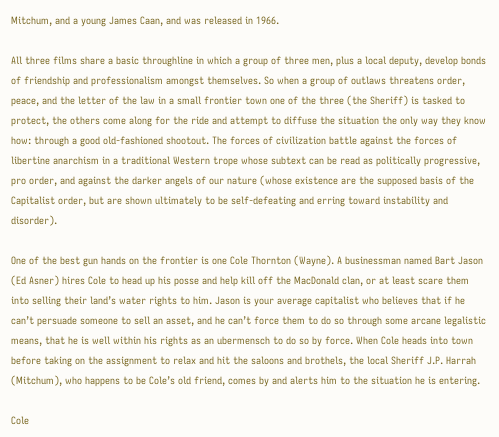Mitchum, and a young James Caan, and was released in 1966.

All three films share a basic throughline in which a group of three men, plus a local deputy, develop bonds of friendship and professionalism amongst themselves. So when a group of outlaws threatens order, peace, and the letter of the law in a small frontier town one of the three (the Sheriff) is tasked to protect, the others come along for the ride and attempt to diffuse the situation the only way they know how: through a good old-fashioned shootout. The forces of civilization battle against the forces of libertine anarchism in a traditional Western trope whose subtext can be read as politically progressive, pro order, and against the darker angels of our nature (whose existence are the supposed basis of the Capitalist order, but are shown ultimately to be self-defeating and erring toward instability and disorder).

One of the best gun hands on the frontier is one Cole Thornton (Wayne). A businessman named Bart Jason (Ed Asner) hires Cole to head up his posse and help kill off the MacDonald clan, or at least scare them into selling their land’s water rights to him. Jason is your average capitalist who believes that if he can’t persuade someone to sell an asset, and he can’t force them to do so through some arcane legalistic means, that he is well within his rights as an ubermensch to do so by force. When Cole heads into town before taking on the assignment to relax and hit the saloons and brothels, the local Sheriff J.P. Harrah (Mitchum), who happens to be Cole’s old friend, comes by and alerts him to the situation he is entering.

Cole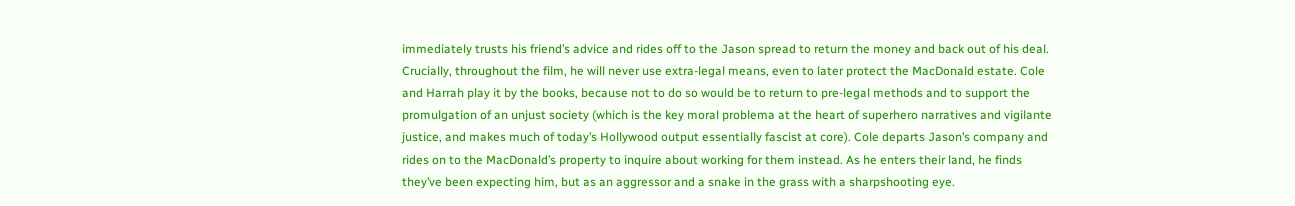immediately trusts his friend’s advice and rides off to the Jason spread to return the money and back out of his deal. Crucially, throughout the film, he will never use extra-legal means, even to later protect the MacDonald estate. Cole and Harrah play it by the books, because not to do so would be to return to pre-legal methods and to support the promulgation of an unjust society (which is the key moral problema at the heart of superhero narratives and vigilante justice, and makes much of today’s Hollywood output essentially fascist at core). Cole departs Jason’s company and rides on to the MacDonald’s property to inquire about working for them instead. As he enters their land, he finds they’ve been expecting him, but as an aggressor and a snake in the grass with a sharpshooting eye.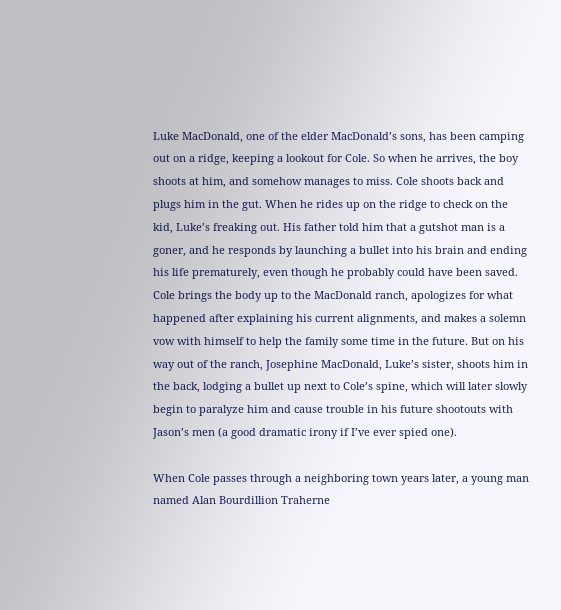Luke MacDonald, one of the elder MacDonald’s sons, has been camping out on a ridge, keeping a lookout for Cole. So when he arrives, the boy shoots at him, and somehow manages to miss. Cole shoots back and plugs him in the gut. When he rides up on the ridge to check on the kid, Luke’s freaking out. His father told him that a gutshot man is a goner, and he responds by launching a bullet into his brain and ending his life prematurely, even though he probably could have been saved. Cole brings the body up to the MacDonald ranch, apologizes for what happened after explaining his current alignments, and makes a solemn vow with himself to help the family some time in the future. But on his way out of the ranch, Josephine MacDonald, Luke’s sister, shoots him in the back, lodging a bullet up next to Cole’s spine, which will later slowly begin to paralyze him and cause trouble in his future shootouts with Jason’s men (a good dramatic irony if I’ve ever spied one).

When Cole passes through a neighboring town years later, a young man named Alan Bourdillion Traherne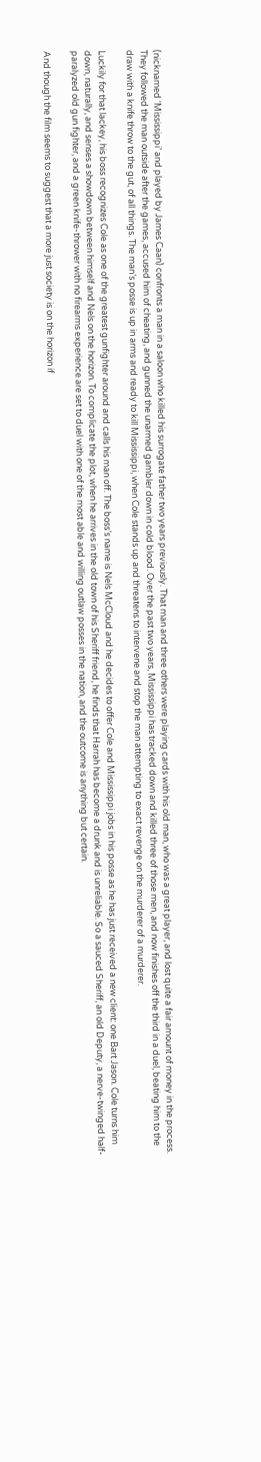(nicknamed ‘Mississippi’ and played by James Caan) confronts a man in a saloon who killed his surrogate father two years previously. That man and three others were playing cards with his old man, who was a great player, and lost quite a fair amount of money in the process. They followed the man outside after the games, accused him of cheating, and gunned the unarmed gambler down in cold blood. Over the past two years, Mississippi has tracked down and killed three of those men, and now finishes off the third in a duel, beating him to the draw with a knife throw to the gut, of all things. The man’s posse is up in arms and ready to kill Mississippi, when Cole stands up and threatens to intervene and stop the man attempting to exact revenge on the murderer of a murderer.

Luckily for that lackey, his boss recognizes Cole as one of the greatest gunfighter around and calls his man off. The boss’s name is Nels McCloud and he decides to offer Cole and Mississippi jobs in his posse as he has just received a new client: one Bart Jason. Cole turns him down, naturally, and senses a showdown between himself and Nels on the horizon. To complicate the plot, when he arrives in the old town of his Sheriff friend, he finds that Harrah has become a drunk and is unreliable. So a sauced Sheriff, an old Deputy, a nerve-twinged half-paralyzed old gun fighter, and a green knife-thrower with no firearms experience are set to duel with one of the most able and willing outlaw posses in the nation, and the outcome is anything but certain.

And though the film seems to suggest that a more just society is on the horizon if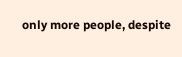only more people, despite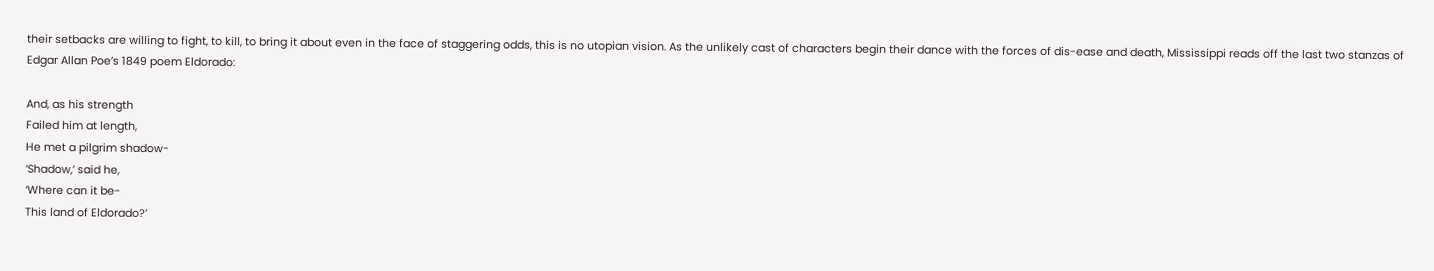their setbacks are willing to fight, to kill, to bring it about even in the face of staggering odds, this is no utopian vision. As the unlikely cast of characters begin their dance with the forces of dis-ease and death, Mississippi reads off the last two stanzas of Edgar Allan Poe’s 1849 poem Eldorado:

And, as his strength
Failed him at length,
He met a pilgrim shadow-
‘Shadow,’ said he,
‘Where can it be-
This land of Eldorado?’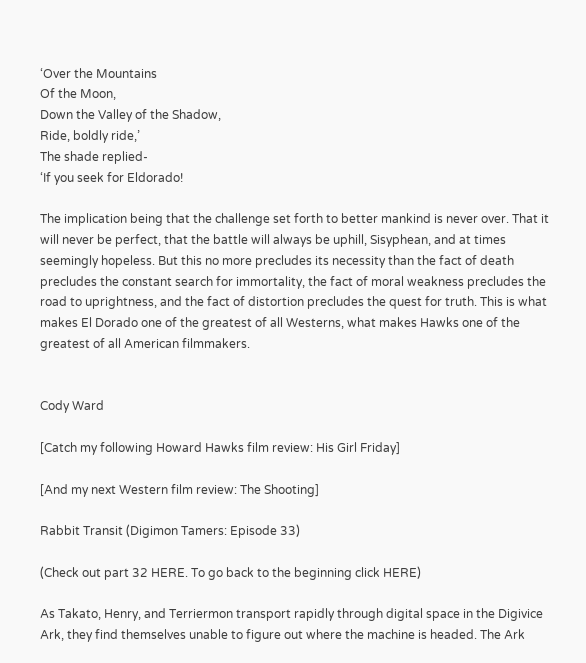‘Over the Mountains
Of the Moon,
Down the Valley of the Shadow,
Ride, boldly ride,’
The shade replied-
‘If you seek for Eldorado!

The implication being that the challenge set forth to better mankind is never over. That it will never be perfect, that the battle will always be uphill, Sisyphean, and at times seemingly hopeless. But this no more precludes its necessity than the fact of death precludes the constant search for immortality, the fact of moral weakness precludes the road to uprightness, and the fact of distortion precludes the quest for truth. This is what makes El Dorado one of the greatest of all Westerns, what makes Hawks one of the greatest of all American filmmakers.


Cody Ward

[Catch my following Howard Hawks film review: His Girl Friday]

[And my next Western film review: The Shooting]

Rabbit Transit (Digimon Tamers: Episode 33)

(Check out part 32 HERE. To go back to the beginning click HERE)

As Takato, Henry, and Terriermon transport rapidly through digital space in the Digivice Ark, they find themselves unable to figure out where the machine is headed. The Ark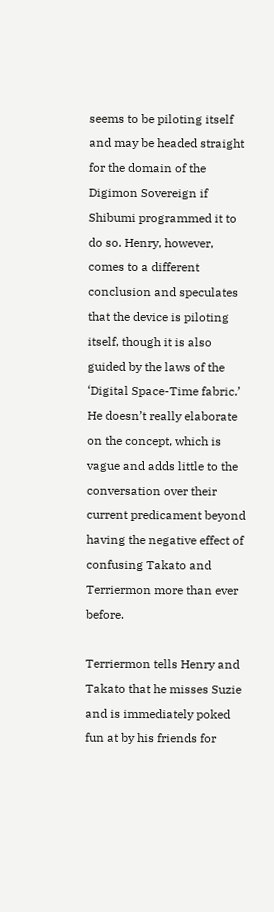seems to be piloting itself and may be headed straight for the domain of the Digimon Sovereign if Shibumi programmed it to do so. Henry, however, comes to a different conclusion and speculates that the device is piloting itself, though it is also guided by the laws of the ‘Digital Space-Time fabric.’ He doesn’t really elaborate on the concept, which is vague and adds little to the conversation over their current predicament beyond having the negative effect of confusing Takato and Terriermon more than ever before.

Terriermon tells Henry and Takato that he misses Suzie and is immediately poked fun at by his friends for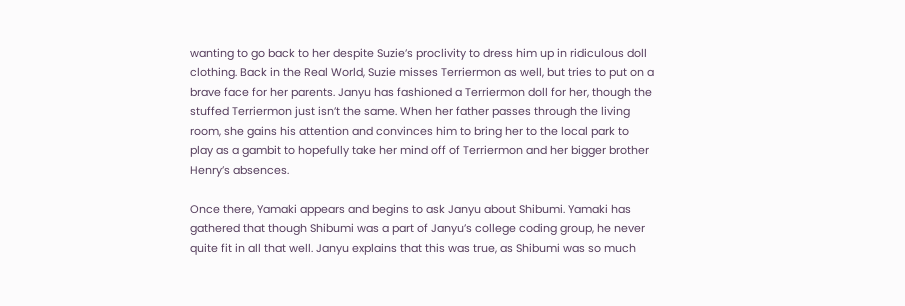wanting to go back to her despite Suzie’s proclivity to dress him up in ridiculous doll clothing. Back in the Real World, Suzie misses Terriermon as well, but tries to put on a brave face for her parents. Janyu has fashioned a Terriermon doll for her, though the stuffed Terriermon just isn’t the same. When her father passes through the living room, she gains his attention and convinces him to bring her to the local park to play as a gambit to hopefully take her mind off of Terriermon and her bigger brother Henry’s absences.

Once there, Yamaki appears and begins to ask Janyu about Shibumi. Yamaki has gathered that though Shibumi was a part of Janyu’s college coding group, he never quite fit in all that well. Janyu explains that this was true, as Shibumi was so much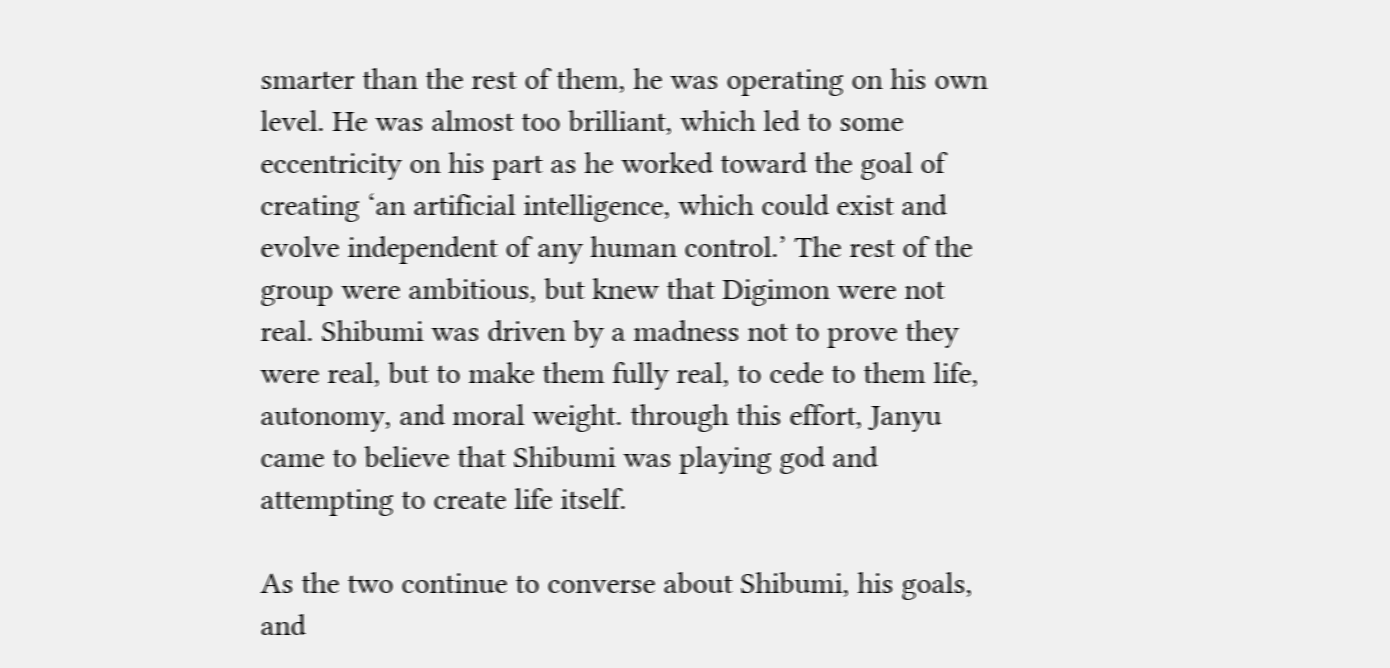smarter than the rest of them, he was operating on his own level. He was almost too brilliant, which led to some eccentricity on his part as he worked toward the goal of creating ‘an artificial intelligence, which could exist and evolve independent of any human control.’ The rest of the group were ambitious, but knew that Digimon were not real. Shibumi was driven by a madness not to prove they were real, but to make them fully real, to cede to them life, autonomy, and moral weight. through this effort, Janyu came to believe that Shibumi was playing god and attempting to create life itself.

As the two continue to converse about Shibumi, his goals, and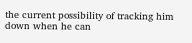the current possibility of tracking him down when he can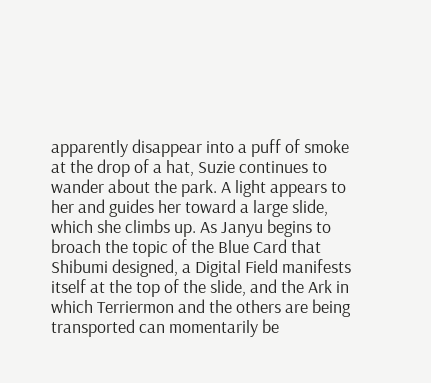apparently disappear into a puff of smoke at the drop of a hat, Suzie continues to wander about the park. A light appears to her and guides her toward a large slide, which she climbs up. As Janyu begins to broach the topic of the Blue Card that Shibumi designed, a Digital Field manifests itself at the top of the slide, and the Ark in which Terriermon and the others are being transported can momentarily be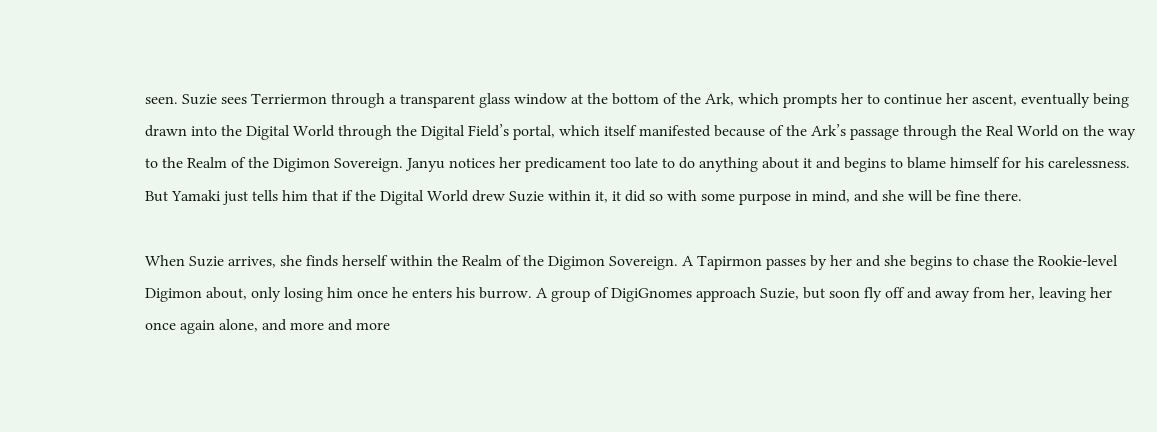seen. Suzie sees Terriermon through a transparent glass window at the bottom of the Ark, which prompts her to continue her ascent, eventually being drawn into the Digital World through the Digital Field’s portal, which itself manifested because of the Ark’s passage through the Real World on the way to the Realm of the Digimon Sovereign. Janyu notices her predicament too late to do anything about it and begins to blame himself for his carelessness. But Yamaki just tells him that if the Digital World drew Suzie within it, it did so with some purpose in mind, and she will be fine there.

When Suzie arrives, she finds herself within the Realm of the Digimon Sovereign. A Tapirmon passes by her and she begins to chase the Rookie-level Digimon about, only losing him once he enters his burrow. A group of DigiGnomes approach Suzie, but soon fly off and away from her, leaving her once again alone, and more and more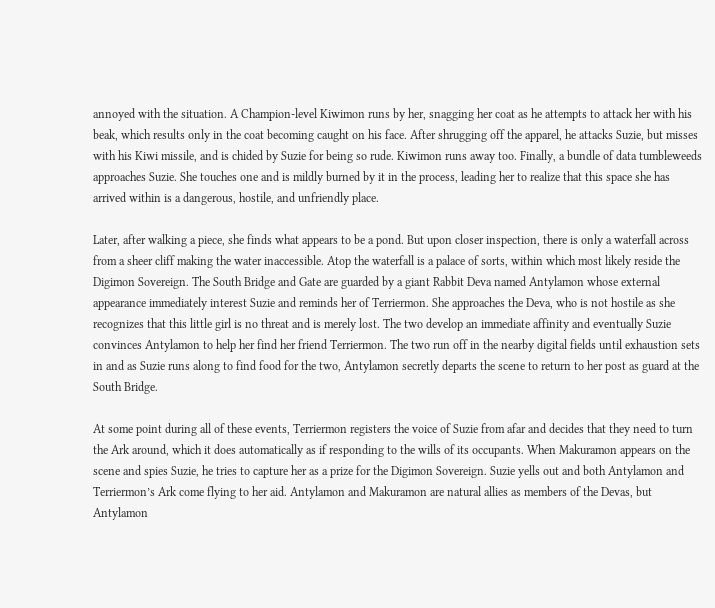annoyed with the situation. A Champion-level Kiwimon runs by her, snagging her coat as he attempts to attack her with his beak, which results only in the coat becoming caught on his face. After shrugging off the apparel, he attacks Suzie, but misses with his Kiwi missile, and is chided by Suzie for being so rude. Kiwimon runs away too. Finally, a bundle of data tumbleweeds approaches Suzie. She touches one and is mildly burned by it in the process, leading her to realize that this space she has arrived within is a dangerous, hostile, and unfriendly place.

Later, after walking a piece, she finds what appears to be a pond. But upon closer inspection, there is only a waterfall across from a sheer cliff making the water inaccessible. Atop the waterfall is a palace of sorts, within which most likely reside the Digimon Sovereign. The South Bridge and Gate are guarded by a giant Rabbit Deva named Antylamon whose external appearance immediately interest Suzie and reminds her of Terriermon. She approaches the Deva, who is not hostile as she recognizes that this little girl is no threat and is merely lost. The two develop an immediate affinity and eventually Suzie convinces Antylamon to help her find her friend Terriermon. The two run off in the nearby digital fields until exhaustion sets in and as Suzie runs along to find food for the two, Antylamon secretly departs the scene to return to her post as guard at the South Bridge.

At some point during all of these events, Terriermon registers the voice of Suzie from afar and decides that they need to turn the Ark around, which it does automatically as if responding to the wills of its occupants. When Makuramon appears on the scene and spies Suzie, he tries to capture her as a prize for the Digimon Sovereign. Suzie yells out and both Antylamon and Terriermon’s Ark come flying to her aid. Antylamon and Makuramon are natural allies as members of the Devas, but Antylamon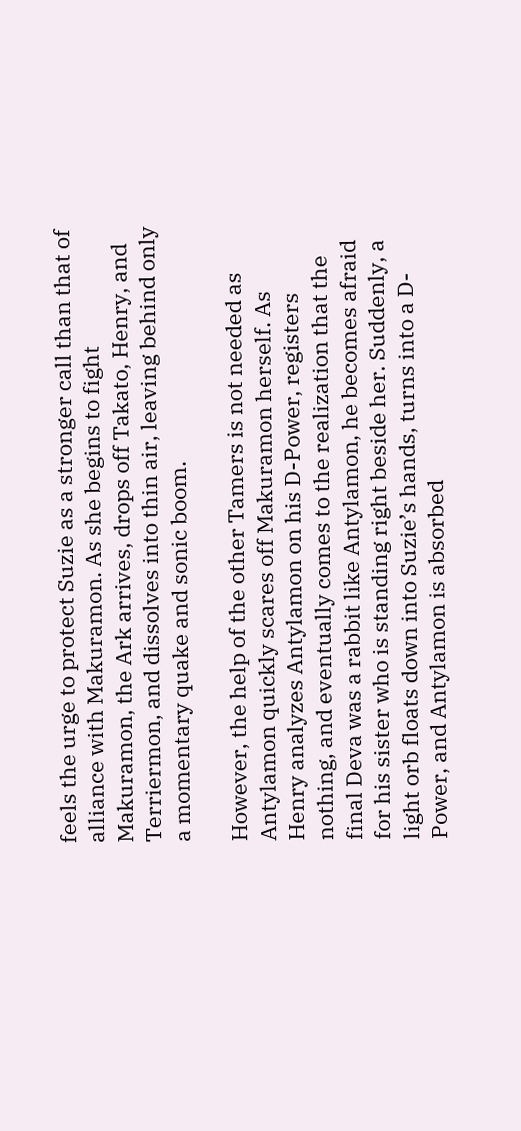feels the urge to protect Suzie as a stronger call than that of alliance with Makuramon. As she begins to fight Makuramon, the Ark arrives, drops off Takato, Henry, and Terriermon, and dissolves into thin air, leaving behind only a momentary quake and sonic boom.

However, the help of the other Tamers is not needed as Antylamon quickly scares off Makuramon herself. As Henry analyzes Antylamon on his D-Power, registers nothing, and eventually comes to the realization that the final Deva was a rabbit like Antylamon, he becomes afraid for his sister who is standing right beside her. Suddenly, a light orb floats down into Suzie’s hands, turns into a D-Power, and Antylamon is absorbed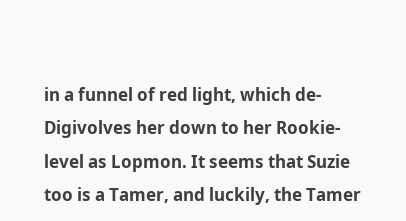in a funnel of red light, which de-Digivolves her down to her Rookie-level as Lopmon. It seems that Suzie too is a Tamer, and luckily, the Tamer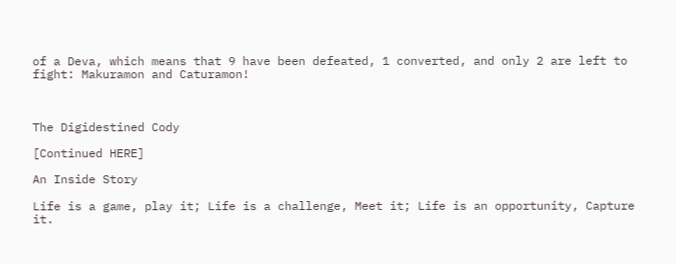of a Deva, which means that 9 have been defeated, 1 converted, and only 2 are left to fight: Makuramon and Caturamon!



The Digidestined Cody

[Continued HERE]

An Inside Story

Life is a game, play it; Life is a challenge, Meet it; Life is an opportunity, Capture it.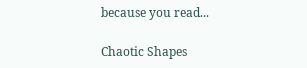because you read...

Chaotic Shapes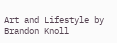Art and Lifestyle by Brandon Knoll